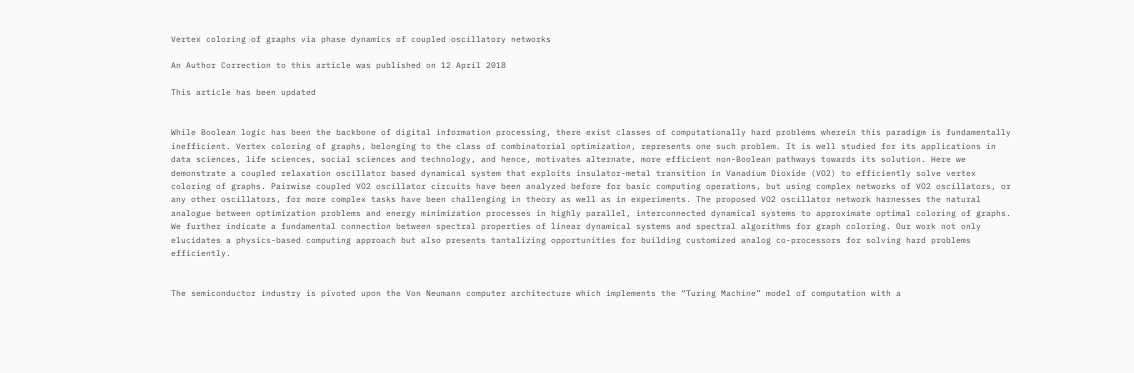Vertex coloring of graphs via phase dynamics of coupled oscillatory networks

An Author Correction to this article was published on 12 April 2018

This article has been updated


While Boolean logic has been the backbone of digital information processing, there exist classes of computationally hard problems wherein this paradigm is fundamentally inefficient. Vertex coloring of graphs, belonging to the class of combinatorial optimization, represents one such problem. It is well studied for its applications in data sciences, life sciences, social sciences and technology, and hence, motivates alternate, more efficient non-Boolean pathways towards its solution. Here we demonstrate a coupled relaxation oscillator based dynamical system that exploits insulator-metal transition in Vanadium Dioxide (VO2) to efficiently solve vertex coloring of graphs. Pairwise coupled VO2 oscillator circuits have been analyzed before for basic computing operations, but using complex networks of VO2 oscillators, or any other oscillators, for more complex tasks have been challenging in theory as well as in experiments. The proposed VO2 oscillator network harnesses the natural analogue between optimization problems and energy minimization processes in highly parallel, interconnected dynamical systems to approximate optimal coloring of graphs. We further indicate a fundamental connection between spectral properties of linear dynamical systems and spectral algorithms for graph coloring. Our work not only elucidates a physics-based computing approach but also presents tantalizing opportunities for building customized analog co-processors for solving hard problems efficiently.


The semiconductor industry is pivoted upon the Von Neumann computer architecture which implements the “Turing Machine” model of computation with a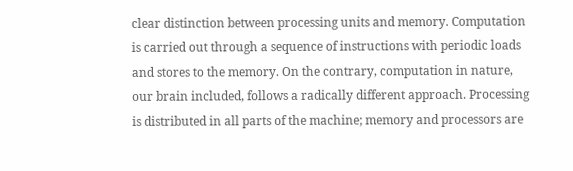clear distinction between processing units and memory. Computation is carried out through a sequence of instructions with periodic loads and stores to the memory. On the contrary, computation in nature, our brain included, follows a radically different approach. Processing is distributed in all parts of the machine; memory and processors are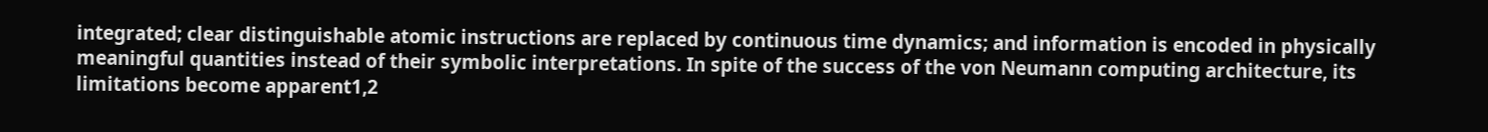integrated; clear distinguishable atomic instructions are replaced by continuous time dynamics; and information is encoded in physically meaningful quantities instead of their symbolic interpretations. In spite of the success of the von Neumann computing architecture, its limitations become apparent1,2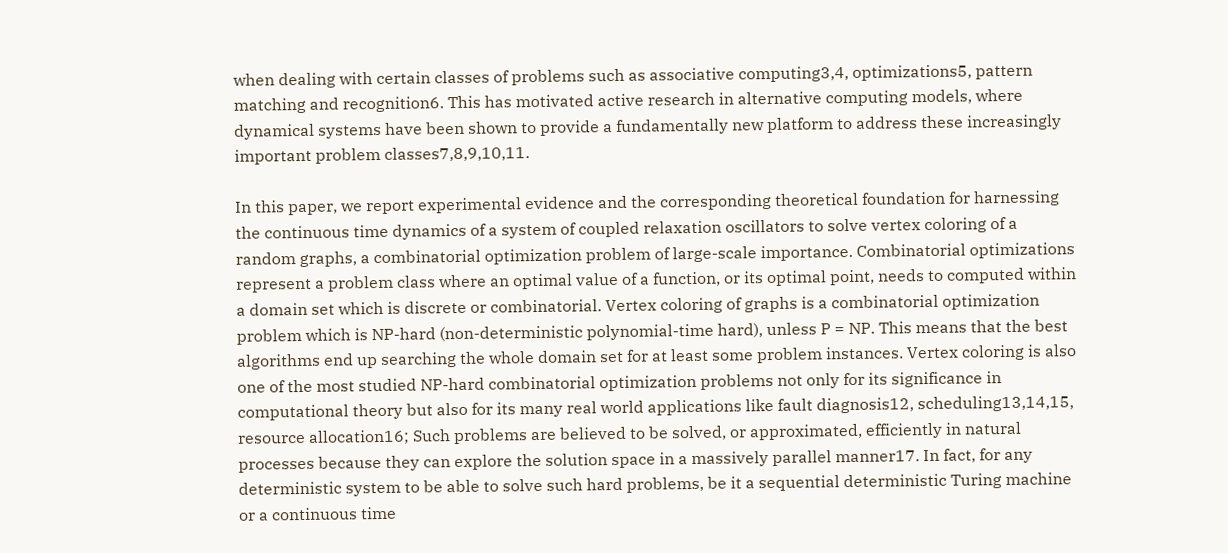when dealing with certain classes of problems such as associative computing3,4, optimizations5, pattern matching and recognition6. This has motivated active research in alternative computing models, where dynamical systems have been shown to provide a fundamentally new platform to address these increasingly important problem classes7,8,9,10,11.

In this paper, we report experimental evidence and the corresponding theoretical foundation for harnessing the continuous time dynamics of a system of coupled relaxation oscillators to solve vertex coloring of a random graphs, a combinatorial optimization problem of large-scale importance. Combinatorial optimizations represent a problem class where an optimal value of a function, or its optimal point, needs to computed within a domain set which is discrete or combinatorial. Vertex coloring of graphs is a combinatorial optimization problem which is NP-hard (non-deterministic polynomial-time hard), unless P = NP. This means that the best algorithms end up searching the whole domain set for at least some problem instances. Vertex coloring is also one of the most studied NP-hard combinatorial optimization problems not only for its significance in computational theory but also for its many real world applications like fault diagnosis12, scheduling13,14,15, resource allocation16; Such problems are believed to be solved, or approximated, efficiently in natural processes because they can explore the solution space in a massively parallel manner17. In fact, for any deterministic system to be able to solve such hard problems, be it a sequential deterministic Turing machine or a continuous time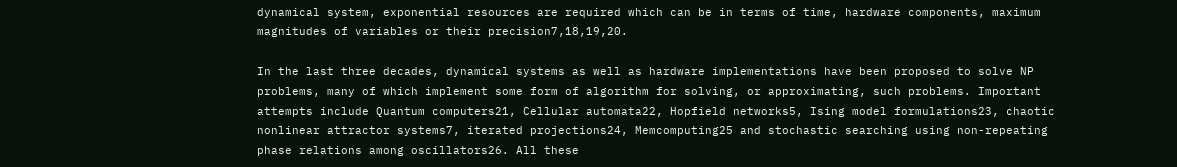dynamical system, exponential resources are required which can be in terms of time, hardware components, maximum magnitudes of variables or their precision7,18,19,20.

In the last three decades, dynamical systems as well as hardware implementations have been proposed to solve NP problems, many of which implement some form of algorithm for solving, or approximating, such problems. Important attempts include Quantum computers21, Cellular automata22, Hopfield networks5, Ising model formulations23, chaotic nonlinear attractor systems7, iterated projections24, Memcomputing25 and stochastic searching using non-repeating phase relations among oscillators26. All these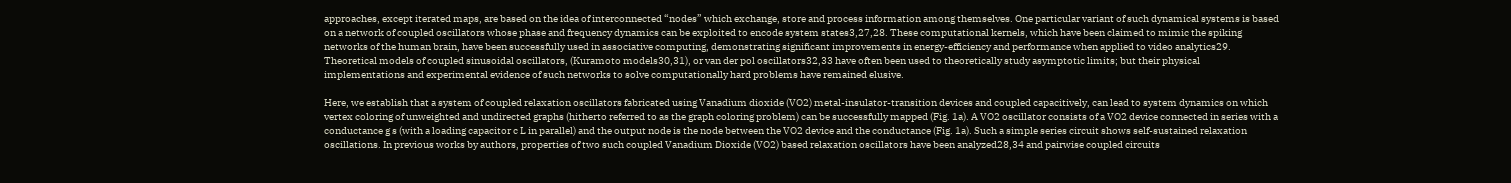approaches, except iterated maps, are based on the idea of interconnected “nodes” which exchange, store and process information among themselves. One particular variant of such dynamical systems is based on a network of coupled oscillators whose phase and frequency dynamics can be exploited to encode system states3,27,28. These computational kernels, which have been claimed to mimic the spiking networks of the human brain, have been successfully used in associative computing, demonstrating significant improvements in energy-efficiency and performance when applied to video analytics29. Theoretical models of coupled sinusoidal oscillators, (Kuramoto models30,31), or van der pol oscillators32,33 have often been used to theoretically study asymptotic limits; but their physical implementations and experimental evidence of such networks to solve computationally hard problems have remained elusive.

Here, we establish that a system of coupled relaxation oscillators fabricated using Vanadium dioxide (VO2) metal-insulator-transition devices and coupled capacitively, can lead to system dynamics on which vertex coloring of unweighted and undirected graphs (hitherto referred to as the graph coloring problem) can be successfully mapped (Fig. 1a). A VO2 oscillator consists of a VO2 device connected in series with a conductance g s (with a loading capacitor c L in parallel) and the output node is the node between the VO2 device and the conductance (Fig. 1a). Such a simple series circuit shows self-sustained relaxation oscillations. In previous works by authors, properties of two such coupled Vanadium Dioxide (VO2) based relaxation oscillators have been analyzed28,34 and pairwise coupled circuits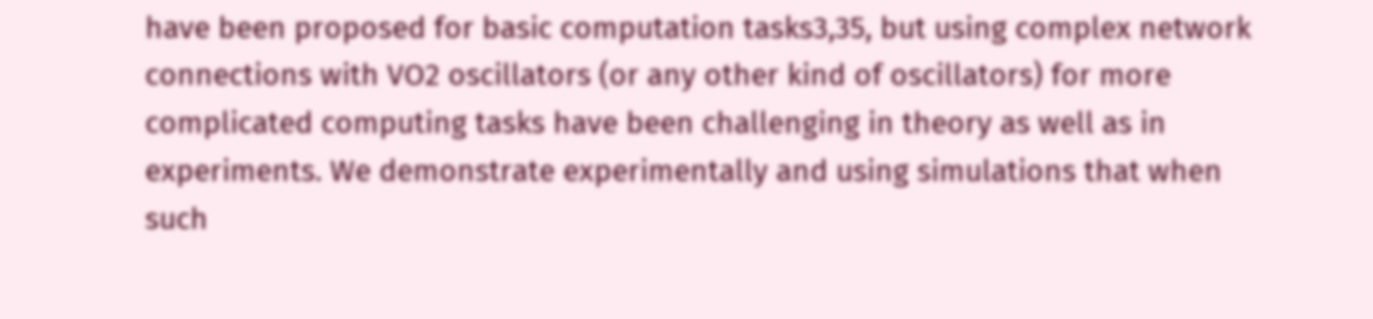have been proposed for basic computation tasks3,35, but using complex network connections with VO2 oscillators (or any other kind of oscillators) for more complicated computing tasks have been challenging in theory as well as in experiments. We demonstrate experimentally and using simulations that when such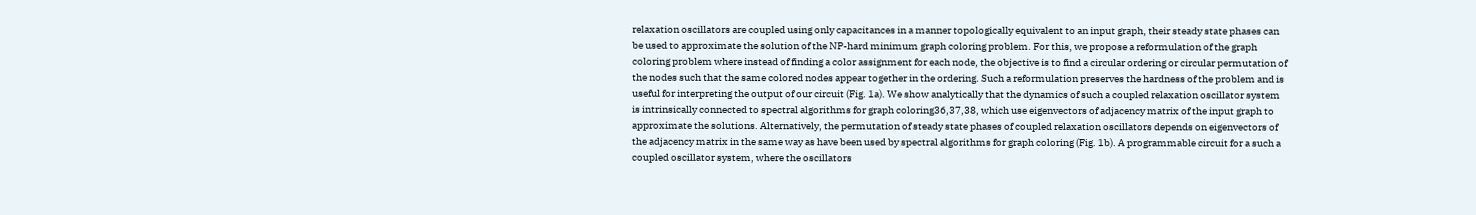relaxation oscillators are coupled using only capacitances in a manner topologically equivalent to an input graph, their steady state phases can be used to approximate the solution of the NP-hard minimum graph coloring problem. For this, we propose a reformulation of the graph coloring problem where instead of finding a color assignment for each node, the objective is to find a circular ordering or circular permutation of the nodes such that the same colored nodes appear together in the ordering. Such a reformulation preserves the hardness of the problem and is useful for interpreting the output of our circuit (Fig. 1a). We show analytically that the dynamics of such a coupled relaxation oscillator system is intrinsically connected to spectral algorithms for graph coloring36,37,38, which use eigenvectors of adjacency matrix of the input graph to approximate the solutions. Alternatively, the permutation of steady state phases of coupled relaxation oscillators depends on eigenvectors of the adjacency matrix in the same way as have been used by spectral algorithms for graph coloring (Fig. 1b). A programmable circuit for a such a coupled oscillator system, where the oscillators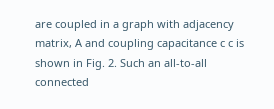are coupled in a graph with adjacency matrix, A and coupling capacitance c c is shown in Fig. 2. Such an all-to-all connected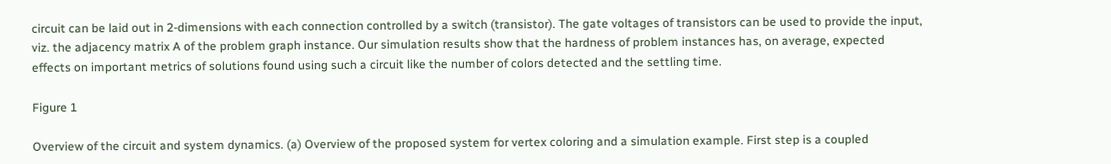circuit can be laid out in 2-dimensions with each connection controlled by a switch (transistor). The gate voltages of transistors can be used to provide the input, viz. the adjacency matrix A of the problem graph instance. Our simulation results show that the hardness of problem instances has, on average, expected effects on important metrics of solutions found using such a circuit like the number of colors detected and the settling time.

Figure 1

Overview of the circuit and system dynamics. (a) Overview of the proposed system for vertex coloring and a simulation example. First step is a coupled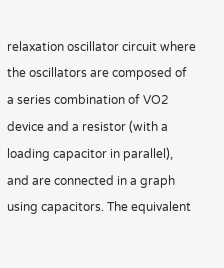relaxation oscillator circuit where the oscillators are composed of a series combination of VO2 device and a resistor (with a loading capacitor in parallel), and are connected in a graph using capacitors. The equivalent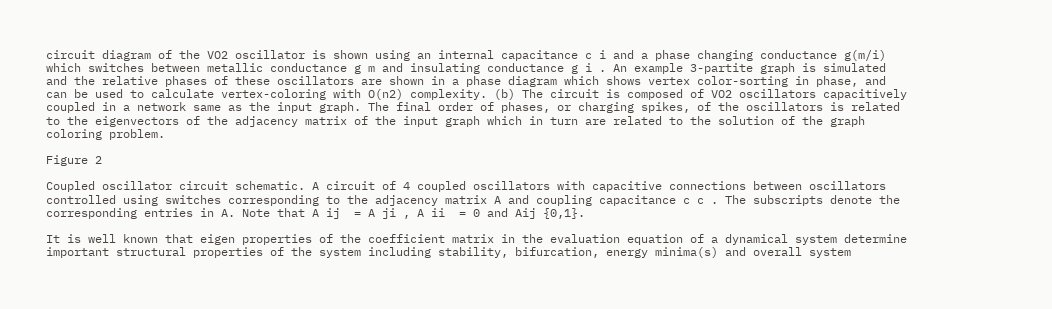circuit diagram of the VO2 oscillator is shown using an internal capacitance c i and a phase changing conductance g(m/i) which switches between metallic conductance g m and insulating conductance g i . An example 3-partite graph is simulated and the relative phases of these oscillators are shown in a phase diagram which shows vertex color-sorting in phase, and can be used to calculate vertex-coloring with O(n2) complexity. (b) The circuit is composed of VO2 oscillators capacitively coupled in a network same as the input graph. The final order of phases, or charging spikes, of the oscillators is related to the eigenvectors of the adjacency matrix of the input graph which in turn are related to the solution of the graph coloring problem.

Figure 2

Coupled oscillator circuit schematic. A circuit of 4 coupled oscillators with capacitive connections between oscillators controlled using switches corresponding to the adjacency matrix A and coupling capacitance c c . The subscripts denote the corresponding entries in A. Note that A ij  = A ji , A ii  = 0 and Aij {0,1}.

It is well known that eigen properties of the coefficient matrix in the evaluation equation of a dynamical system determine important structural properties of the system including stability, bifurcation, energy minima(s) and overall system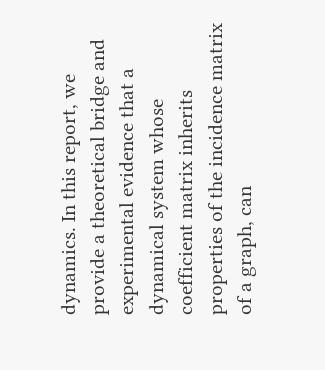dynamics. In this report, we provide a theoretical bridge and experimental evidence that a dynamical system whose coefficient matrix inherits properties of the incidence matrix of a graph, can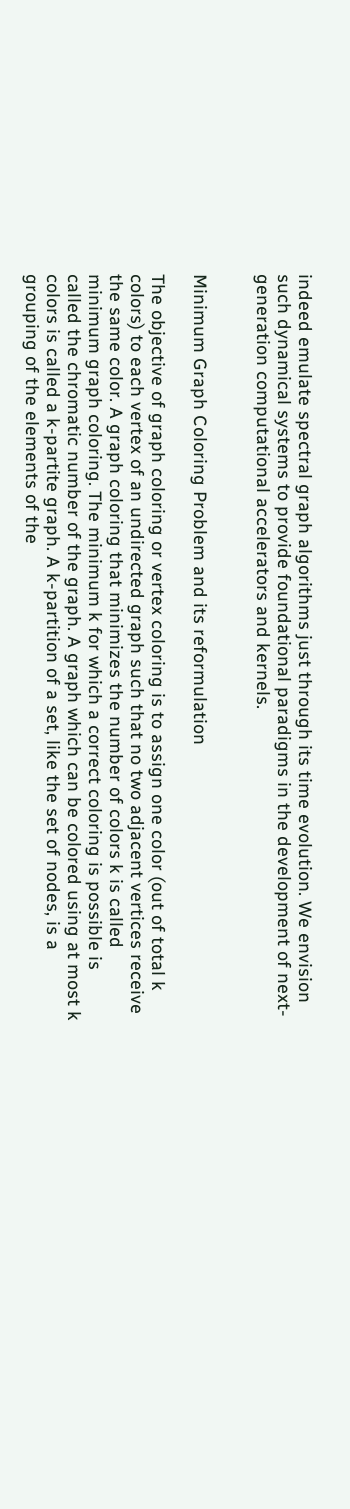indeed emulate spectral graph algorithms just through its time evolution. We envision such dynamical systems to provide foundational paradigms in the development of next-generation computational accelerators and kernels.


Minimum Graph Coloring Problem and its reformulation

The objective of graph coloring or vertex coloring is to assign one color (out of total k colors) to each vertex of an undirected graph such that no two adjacent vertices receive the same color. A graph coloring that minimizes the number of colors k is called minimum graph coloring. The minimum k for which a correct coloring is possible is called the chromatic number of the graph. A graph which can be colored using at most k colors is called a k-partite graph. A k-partition of a set, like the set of nodes, is a grouping of the elements of the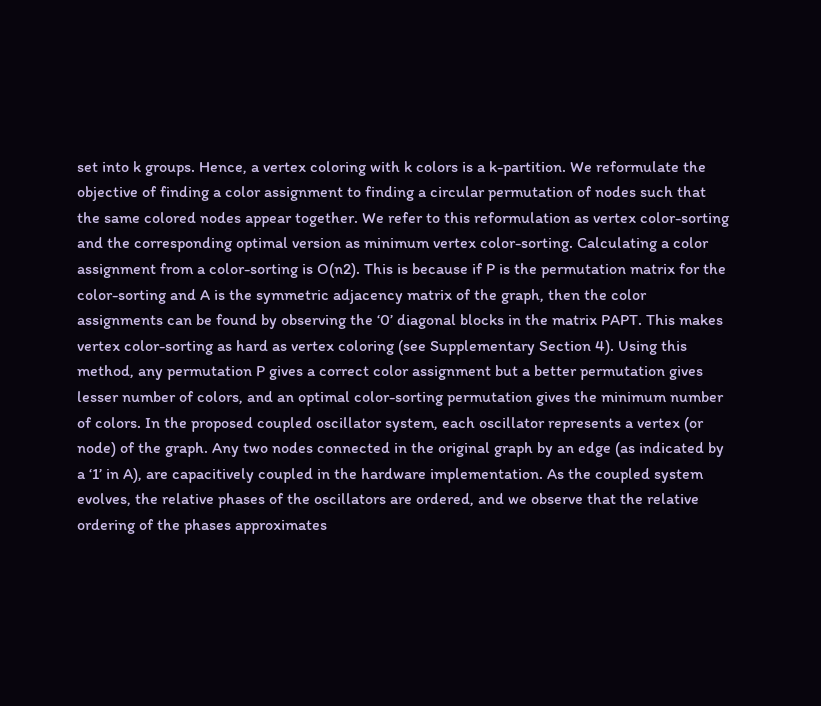set into k groups. Hence, a vertex coloring with k colors is a k-partition. We reformulate the objective of finding a color assignment to finding a circular permutation of nodes such that the same colored nodes appear together. We refer to this reformulation as vertex color-sorting and the corresponding optimal version as minimum vertex color-sorting. Calculating a color assignment from a color-sorting is O(n2). This is because if P is the permutation matrix for the color-sorting and A is the symmetric adjacency matrix of the graph, then the color assignments can be found by observing the ‘0’ diagonal blocks in the matrix PAPT. This makes vertex color-sorting as hard as vertex coloring (see Supplementary Section 4). Using this method, any permutation P gives a correct color assignment but a better permutation gives lesser number of colors, and an optimal color-sorting permutation gives the minimum number of colors. In the proposed coupled oscillator system, each oscillator represents a vertex (or node) of the graph. Any two nodes connected in the original graph by an edge (as indicated by a ‘1’ in A), are capacitively coupled in the hardware implementation. As the coupled system evolves, the relative phases of the oscillators are ordered, and we observe that the relative ordering of the phases approximates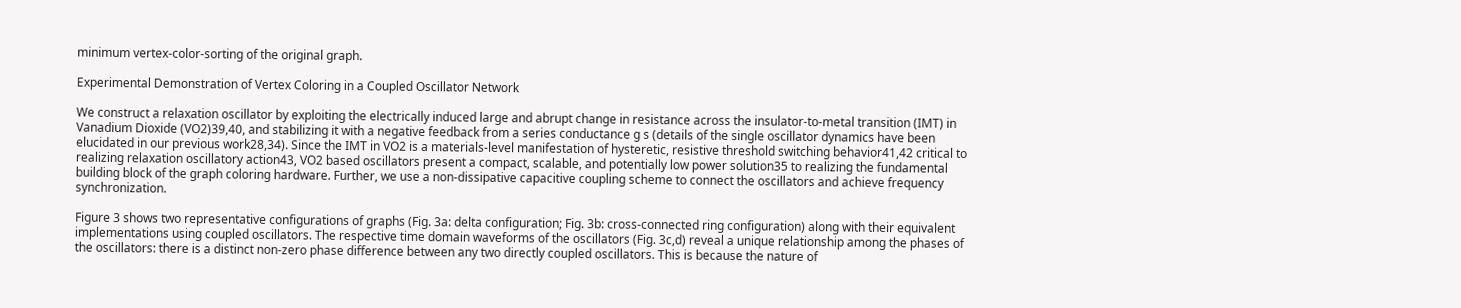minimum vertex-color-sorting of the original graph.

Experimental Demonstration of Vertex Coloring in a Coupled Oscillator Network

We construct a relaxation oscillator by exploiting the electrically induced large and abrupt change in resistance across the insulator-to-metal transition (IMT) in Vanadium Dioxide (VO2)39,40, and stabilizing it with a negative feedback from a series conductance g s (details of the single oscillator dynamics have been elucidated in our previous work28,34). Since the IMT in VO2 is a materials-level manifestation of hysteretic, resistive threshold switching behavior41,42 critical to realizing relaxation oscillatory action43, VO2 based oscillators present a compact, scalable, and potentially low power solution35 to realizing the fundamental building block of the graph coloring hardware. Further, we use a non-dissipative capacitive coupling scheme to connect the oscillators and achieve frequency synchronization.

Figure 3 shows two representative configurations of graphs (Fig. 3a: delta configuration; Fig. 3b: cross-connected ring configuration) along with their equivalent implementations using coupled oscillators. The respective time domain waveforms of the oscillators (Fig. 3c,d) reveal a unique relationship among the phases of the oscillators: there is a distinct non-zero phase difference between any two directly coupled oscillators. This is because the nature of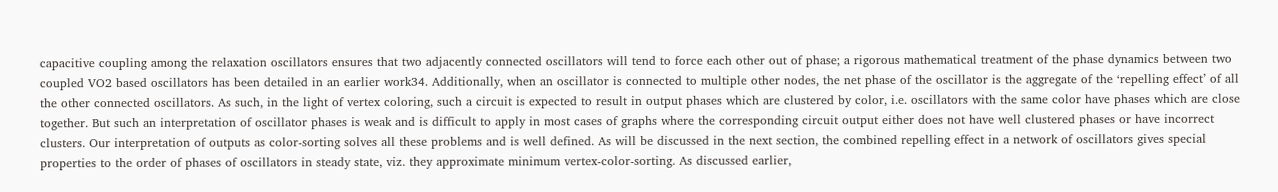capacitive coupling among the relaxation oscillators ensures that two adjacently connected oscillators will tend to force each other out of phase; a rigorous mathematical treatment of the phase dynamics between two coupled VO2 based oscillators has been detailed in an earlier work34. Additionally, when an oscillator is connected to multiple other nodes, the net phase of the oscillator is the aggregate of the ‘repelling effect’ of all the other connected oscillators. As such, in the light of vertex coloring, such a circuit is expected to result in output phases which are clustered by color, i.e. oscillators with the same color have phases which are close together. But such an interpretation of oscillator phases is weak and is difficult to apply in most cases of graphs where the corresponding circuit output either does not have well clustered phases or have incorrect clusters. Our interpretation of outputs as color-sorting solves all these problems and is well defined. As will be discussed in the next section, the combined repelling effect in a network of oscillators gives special properties to the order of phases of oscillators in steady state, viz. they approximate minimum vertex-color-sorting. As discussed earlier,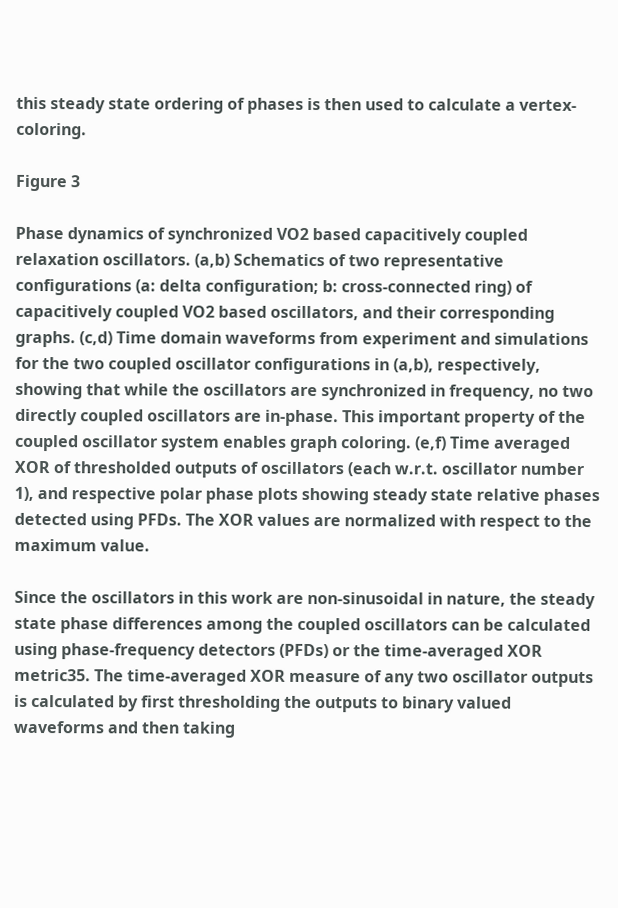this steady state ordering of phases is then used to calculate a vertex-coloring.

Figure 3

Phase dynamics of synchronized VO2 based capacitively coupled relaxation oscillators. (a,b) Schematics of two representative configurations (a: delta configuration; b: cross-connected ring) of capacitively coupled VO2 based oscillators, and their corresponding graphs. (c,d) Time domain waveforms from experiment and simulations for the two coupled oscillator configurations in (a,b), respectively, showing that while the oscillators are synchronized in frequency, no two directly coupled oscillators are in-phase. This important property of the coupled oscillator system enables graph coloring. (e,f) Time averaged XOR of thresholded outputs of oscillators (each w.r.t. oscillator number 1), and respective polar phase plots showing steady state relative phases detected using PFDs. The XOR values are normalized with respect to the maximum value.

Since the oscillators in this work are non-sinusoidal in nature, the steady state phase differences among the coupled oscillators can be calculated using phase-frequency detectors (PFDs) or the time-averaged XOR metric35. The time-averaged XOR measure of any two oscillator outputs is calculated by first thresholding the outputs to binary valued waveforms and then taking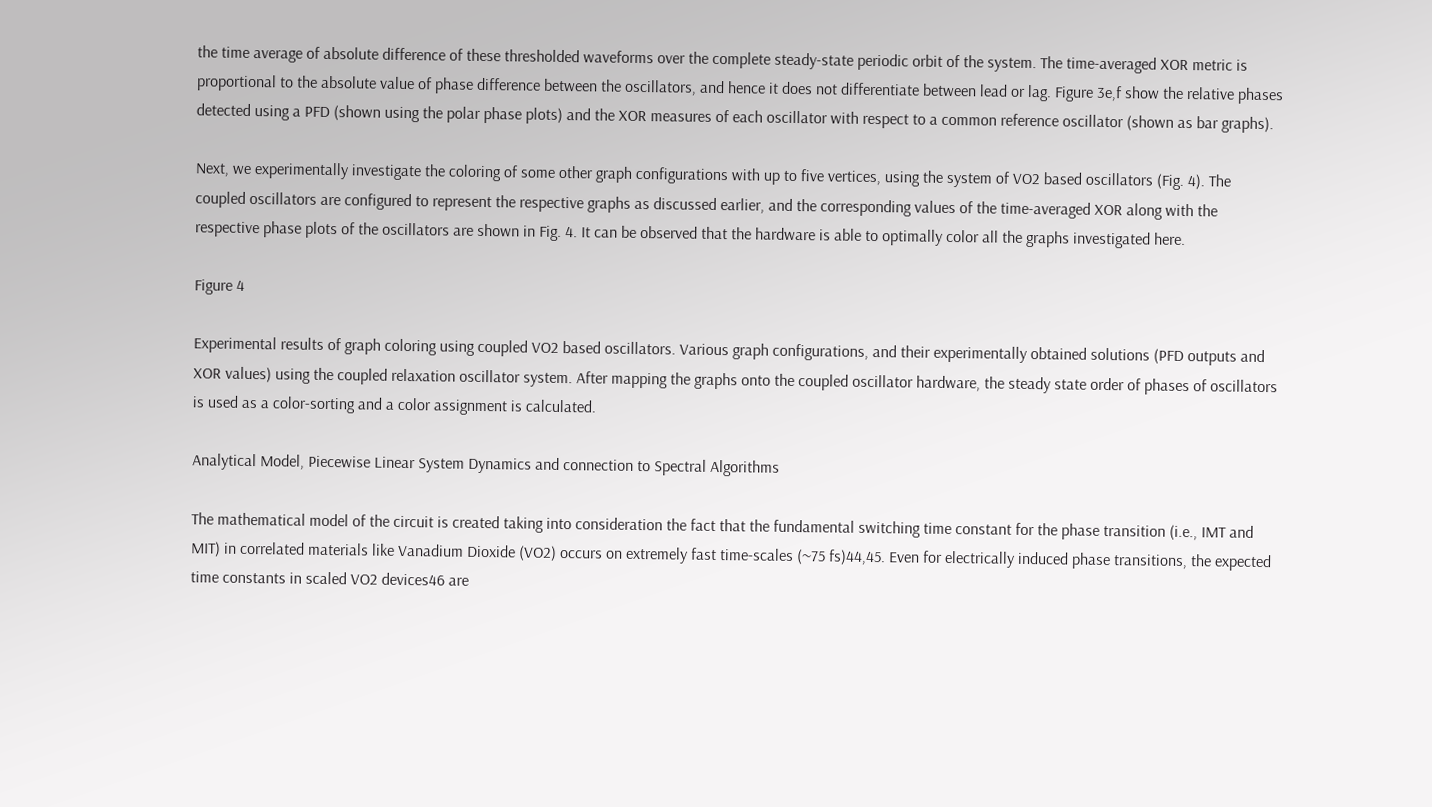the time average of absolute difference of these thresholded waveforms over the complete steady-state periodic orbit of the system. The time-averaged XOR metric is proportional to the absolute value of phase difference between the oscillators, and hence it does not differentiate between lead or lag. Figure 3e,f show the relative phases detected using a PFD (shown using the polar phase plots) and the XOR measures of each oscillator with respect to a common reference oscillator (shown as bar graphs).

Next, we experimentally investigate the coloring of some other graph configurations with up to five vertices, using the system of VO2 based oscillators (Fig. 4). The coupled oscillators are configured to represent the respective graphs as discussed earlier, and the corresponding values of the time-averaged XOR along with the respective phase plots of the oscillators are shown in Fig. 4. It can be observed that the hardware is able to optimally color all the graphs investigated here.

Figure 4

Experimental results of graph coloring using coupled VO2 based oscillators. Various graph configurations, and their experimentally obtained solutions (PFD outputs and XOR values) using the coupled relaxation oscillator system. After mapping the graphs onto the coupled oscillator hardware, the steady state order of phases of oscillators is used as a color-sorting and a color assignment is calculated.

Analytical Model, Piecewise Linear System Dynamics and connection to Spectral Algorithms

The mathematical model of the circuit is created taking into consideration the fact that the fundamental switching time constant for the phase transition (i.e., IMT and MIT) in correlated materials like Vanadium Dioxide (VO2) occurs on extremely fast time-scales (~75 fs)44,45. Even for electrically induced phase transitions, the expected time constants in scaled VO2 devices46 are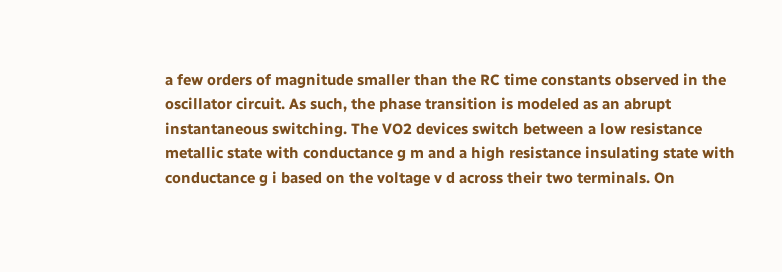a few orders of magnitude smaller than the RC time constants observed in the oscillator circuit. As such, the phase transition is modeled as an abrupt instantaneous switching. The VO2 devices switch between a low resistance metallic state with conductance g m and a high resistance insulating state with conductance g i based on the voltage v d across their two terminals. On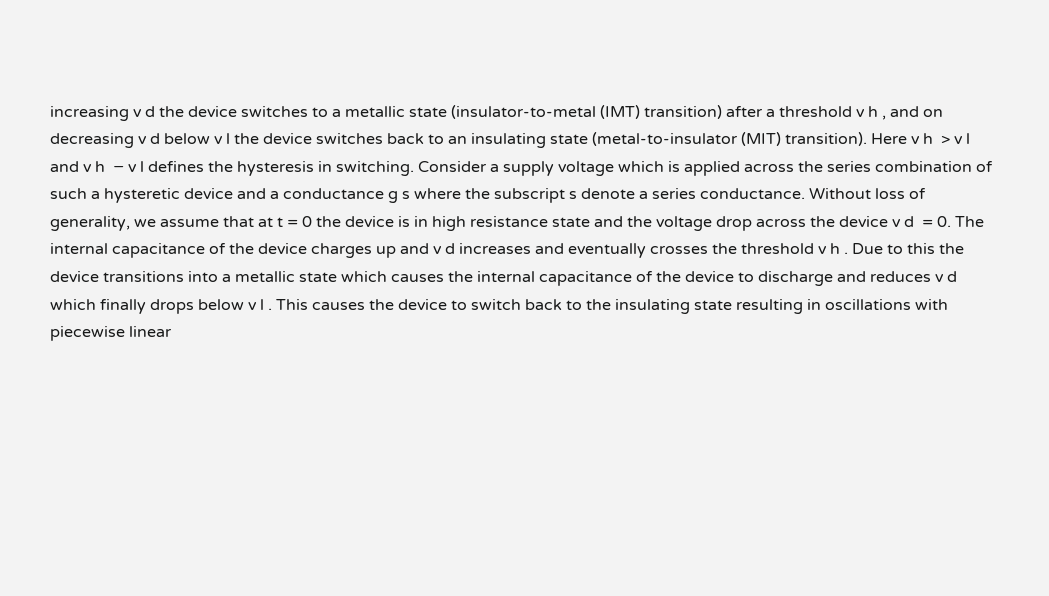increasing v d the device switches to a metallic state (insulator-to-metal (IMT) transition) after a threshold v h , and on decreasing v d below v l the device switches back to an insulating state (metal-to-insulator (MIT) transition). Here v h  > v l and v h  − v l defines the hysteresis in switching. Consider a supply voltage which is applied across the series combination of such a hysteretic device and a conductance g s where the subscript s denote a series conductance. Without loss of generality, we assume that at t = 0 the device is in high resistance state and the voltage drop across the device v d  = 0. The internal capacitance of the device charges up and v d increases and eventually crosses the threshold v h . Due to this the device transitions into a metallic state which causes the internal capacitance of the device to discharge and reduces v d which finally drops below v l . This causes the device to switch back to the insulating state resulting in oscillations with piecewise linear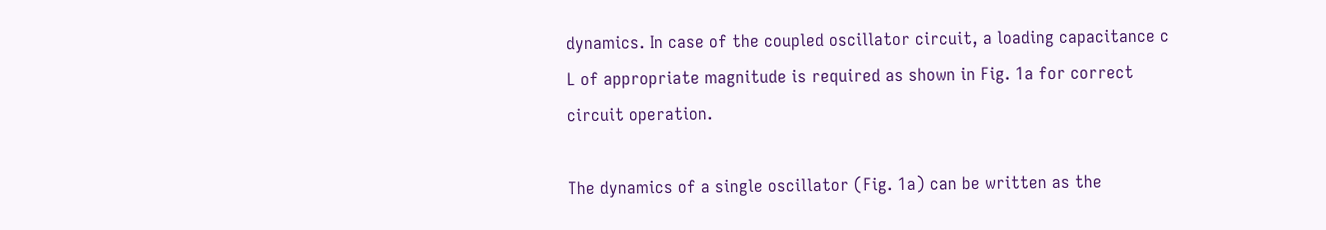dynamics. In case of the coupled oscillator circuit, a loading capacitance c L of appropriate magnitude is required as shown in Fig. 1a for correct circuit operation.

The dynamics of a single oscillator (Fig. 1a) can be written as the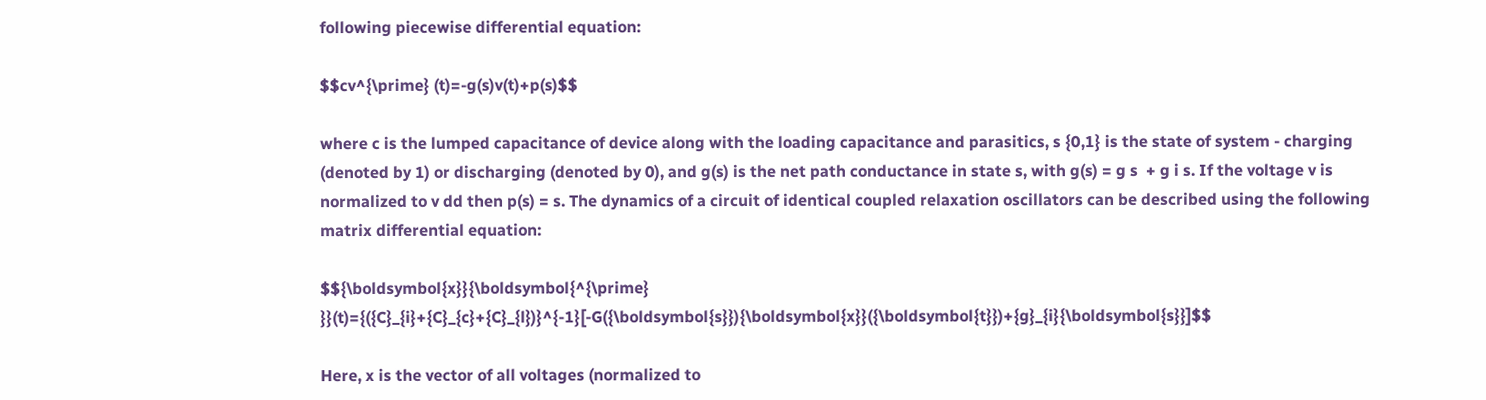following piecewise differential equation:

$$cv^{\prime} (t)=-g(s)v(t)+p(s)$$

where c is the lumped capacitance of device along with the loading capacitance and parasitics, s {0,1} is the state of system - charging (denoted by 1) or discharging (denoted by 0), and g(s) is the net path conductance in state s, with g(s) = g s  + g i s. If the voltage v is normalized to v dd then p(s) = s. The dynamics of a circuit of identical coupled relaxation oscillators can be described using the following matrix differential equation:

$${\boldsymbol{x}}{\boldsymbol{^{\prime} }}(t)={({C}_{i}+{C}_{c}+{C}_{l})}^{-1}[-G({\boldsymbol{s}}){\boldsymbol{x}}({\boldsymbol{t}})+{g}_{i}{\boldsymbol{s}}]$$

Here, x is the vector of all voltages (normalized to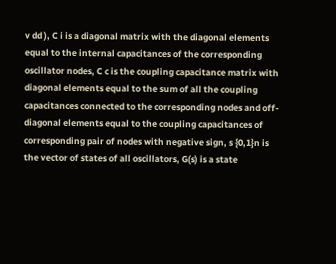v dd ), C i is a diagonal matrix with the diagonal elements equal to the internal capacitances of the corresponding oscillator nodes, C c is the coupling capacitance matrix with diagonal elements equal to the sum of all the coupling capacitances connected to the corresponding nodes and off-diagonal elements equal to the coupling capacitances of corresponding pair of nodes with negative sign, s {0,1}n is the vector of states of all oscillators, G(s) is a state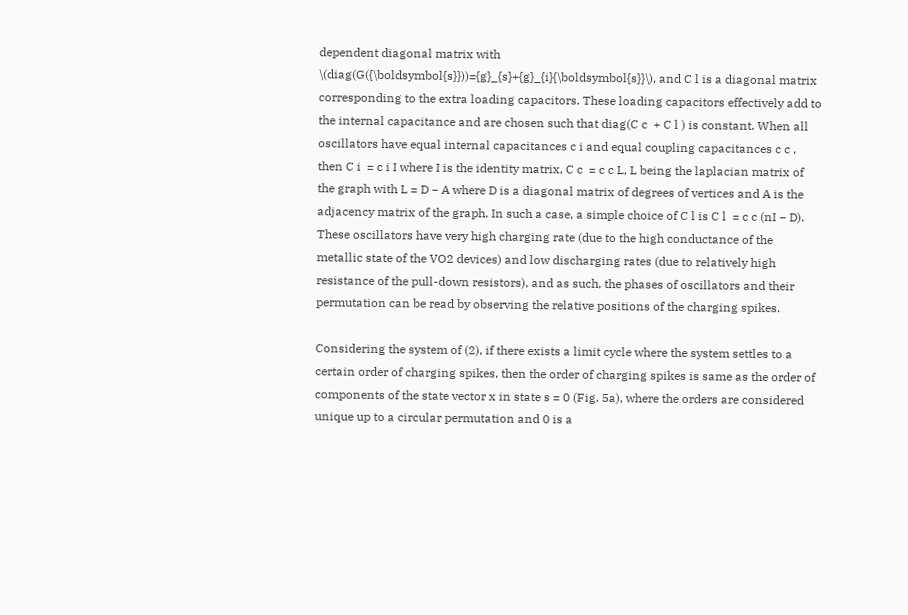dependent diagonal matrix with \(diag(G({\boldsymbol{s}}))={g}_{s}+{g}_{i}{\boldsymbol{s}}\), and C l is a diagonal matrix corresponding to the extra loading capacitors. These loading capacitors effectively add to the internal capacitance and are chosen such that diag(C c  + C l ) is constant. When all oscillators have equal internal capacitances c i and equal coupling capacitances c c , then C i  = c i I where I is the identity matrix, C c  = c c L, L being the laplacian matrix of the graph with L = D − A where D is a diagonal matrix of degrees of vertices and A is the adjacency matrix of the graph. In such a case, a simple choice of C l is C l  = c c (nI − D). These oscillators have very high charging rate (due to the high conductance of the metallic state of the VO2 devices) and low discharging rates (due to relatively high resistance of the pull-down resistors), and as such, the phases of oscillators and their permutation can be read by observing the relative positions of the charging spikes.

Considering the system of (2), if there exists a limit cycle where the system settles to a certain order of charging spikes, then the order of charging spikes is same as the order of components of the state vector x in state s = 0 (Fig. 5a), where the orders are considered unique up to a circular permutation and 0 is a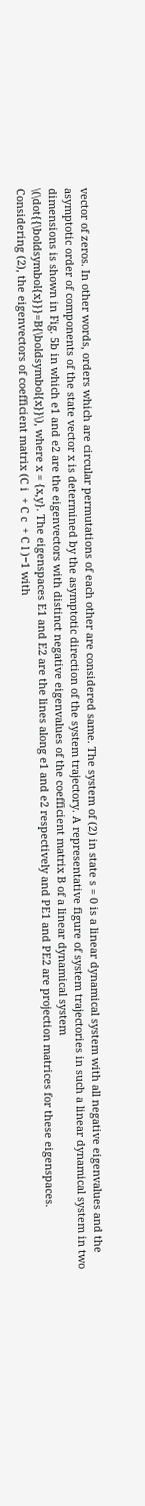vector of zeros. In other words, orders which are circular permutations of each other are considered same. The system of (2) in state s = 0 is a linear dynamical system with all negative eigenvalues and the asymptotic order of components of the state vector x is determined by the asymptotic direction of the system trajectory. A representative figure of system trajectories in such a linear dynamical system in two dimensions is shown in Fig. 5b in which e1 and e2 are the eigenvectors with distinct negative eigenvalues of the coefficient matrix B of a linear dynamical system \(\dot{{\boldsymbol{x}}}=B{\boldsymbol{x}}\), where x = {x,y}. The eigenspaces E1 and E2 are the lines along e1 and e2 respectively and PE1 and PE2 are projection matrices for these eigenspaces. Considering (2), the eigenvectors of coefficient matrix (C i  + C c  + C l )−1 with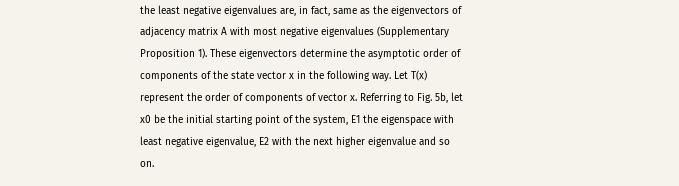the least negative eigenvalues are, in fact, same as the eigenvectors of adjacency matrix A with most negative eigenvalues (Supplementary Proposition 1). These eigenvectors determine the asymptotic order of components of the state vector x in the following way. Let T(x) represent the order of components of vector x. Referring to Fig. 5b, let x0 be the initial starting point of the system, E1 the eigenspace with least negative eigenvalue, E2 with the next higher eigenvalue and so on.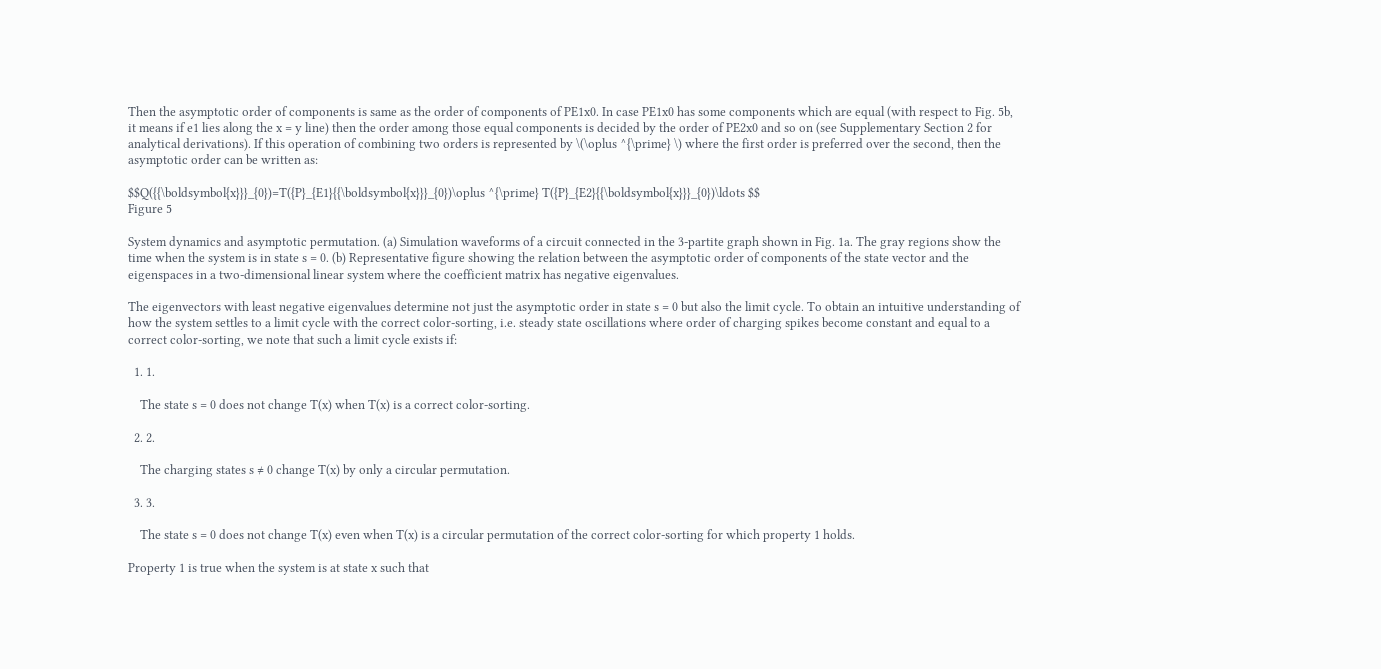Then the asymptotic order of components is same as the order of components of PE1x0. In case PE1x0 has some components which are equal (with respect to Fig. 5b, it means if e1 lies along the x = y line) then the order among those equal components is decided by the order of PE2x0 and so on (see Supplementary Section 2 for analytical derivations). If this operation of combining two orders is represented by \(\oplus ^{\prime} \) where the first order is preferred over the second, then the asymptotic order can be written as:

$$Q({{\boldsymbol{x}}}_{0})=T({P}_{E1}{{\boldsymbol{x}}}_{0})\oplus ^{\prime} T({P}_{E2}{{\boldsymbol{x}}}_{0})\ldots $$
Figure 5

System dynamics and asymptotic permutation. (a) Simulation waveforms of a circuit connected in the 3-partite graph shown in Fig. 1a. The gray regions show the time when the system is in state s = 0. (b) Representative figure showing the relation between the asymptotic order of components of the state vector and the eigenspaces in a two-dimensional linear system where the coefficient matrix has negative eigenvalues.

The eigenvectors with least negative eigenvalues determine not just the asymptotic order in state s = 0 but also the limit cycle. To obtain an intuitive understanding of how the system settles to a limit cycle with the correct color-sorting, i.e. steady state oscillations where order of charging spikes become constant and equal to a correct color-sorting, we note that such a limit cycle exists if:

  1. 1.

    The state s = 0 does not change T(x) when T(x) is a correct color-sorting.

  2. 2.

    The charging states s ≠ 0 change T(x) by only a circular permutation.

  3. 3.

    The state s = 0 does not change T(x) even when T(x) is a circular permutation of the correct color-sorting for which property 1 holds.

Property 1 is true when the system is at state x such that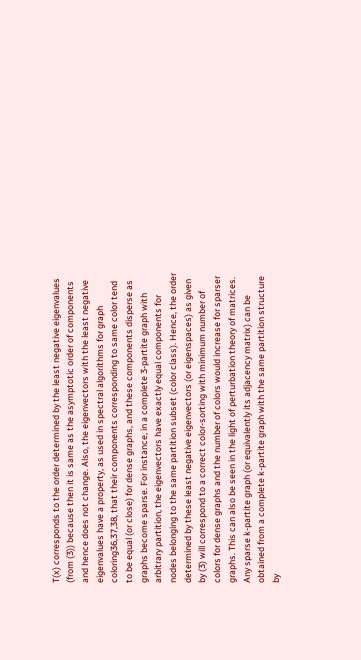T(x) corresponds to the order determined by the least negative eigenvalues (from (3)) because then it is same as the asymptotic order of components and hence does not change. Also, the eigenvectors with the least negative eigenvalues have a property, as used in spectral algorithms for graph coloring36,37,38, that their components corresponding to same color tend to be equal (or close) for dense graphs, and these components disperse as graphs become sparse. For instance, in a complete 3-partite graph with arbitrary partition, the eigenvectors have exactly equal components for nodes belonging to the same partition subset (color class). Hence, the order determined by these least negative eigenvectors (or eigenspaces) as given by (3) will correspond to a correct color-sorting with minimum number of colors for dense graphs and the number of colors would increase for sparser graphs. This can also be seen in the light of perturbation theory of matrices. Any sparse k-partite graph (or equivalently its adjacency matrix) can be obtained from a complete k-partite graph with the same partition structure by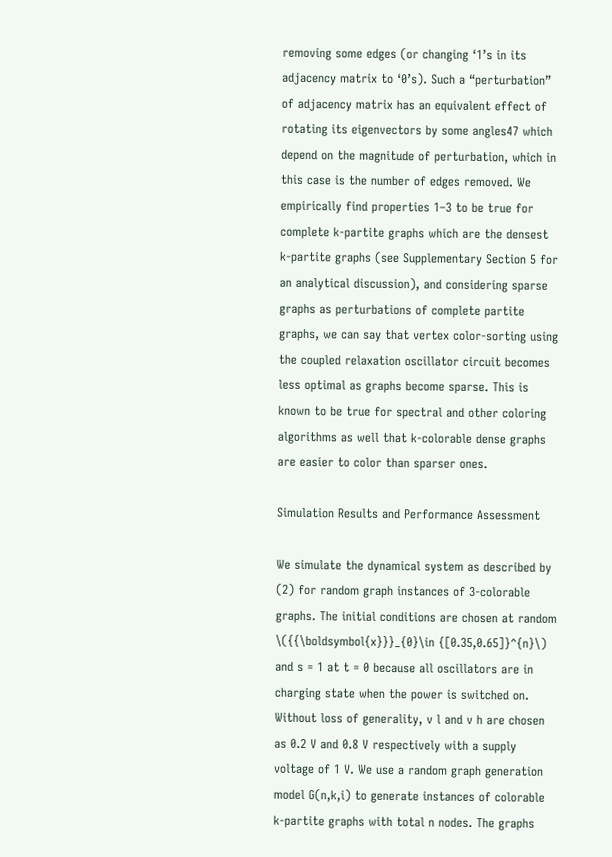removing some edges (or changing ‘1’s in its adjacency matrix to ‘0’s). Such a “perturbation” of adjacency matrix has an equivalent effect of rotating its eigenvectors by some angles47 which depend on the magnitude of perturbation, which in this case is the number of edges removed. We empirically find properties 1–3 to be true for complete k-partite graphs which are the densest k-partite graphs (see Supplementary Section 5 for an analytical discussion), and considering sparse graphs as perturbations of complete partite graphs, we can say that vertex color-sorting using the coupled relaxation oscillator circuit becomes less optimal as graphs become sparse. This is known to be true for spectral and other coloring algorithms as well that k-colorable dense graphs are easier to color than sparser ones.

Simulation Results and Performance Assessment

We simulate the dynamical system as described by (2) for random graph instances of 3-colorable graphs. The initial conditions are chosen at random \({{\boldsymbol{x}}}_{0}\in {[0.35,0.65]}^{n}\) and s = 1 at t = 0 because all oscillators are in charging state when the power is switched on. Without loss of generality, v l and v h are chosen as 0.2 V and 0.8 V respectively with a supply voltage of 1 V. We use a random graph generation model G(n,k,i) to generate instances of colorable k-partite graphs with total n nodes. The graphs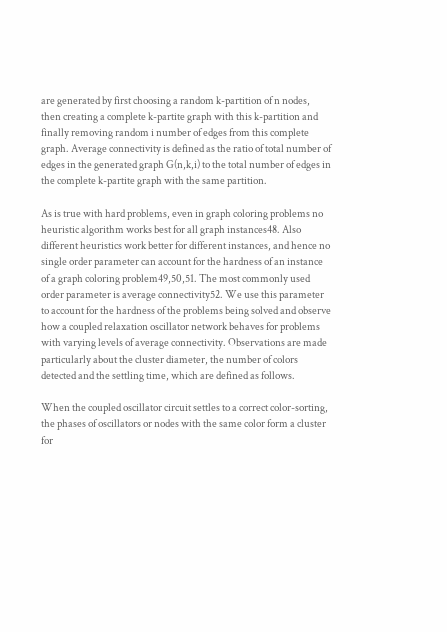are generated by first choosing a random k-partition of n nodes, then creating a complete k-partite graph with this k-partition and finally removing random i number of edges from this complete graph. Average connectivity is defined as the ratio of total number of edges in the generated graph G(n,k,i) to the total number of edges in the complete k-partite graph with the same partition.

As is true with hard problems, even in graph coloring problems no heuristic algorithm works best for all graph instances48. Also different heuristics work better for different instances, and hence no single order parameter can account for the hardness of an instance of a graph coloring problem49,50,51. The most commonly used order parameter is average connectivity52. We use this parameter to account for the hardness of the problems being solved and observe how a coupled relaxation oscillator network behaves for problems with varying levels of average connectivity. Observations are made particularly about the cluster diameter, the number of colors detected and the settling time, which are defined as follows.

When the coupled oscillator circuit settles to a correct color-sorting, the phases of oscillators or nodes with the same color form a cluster for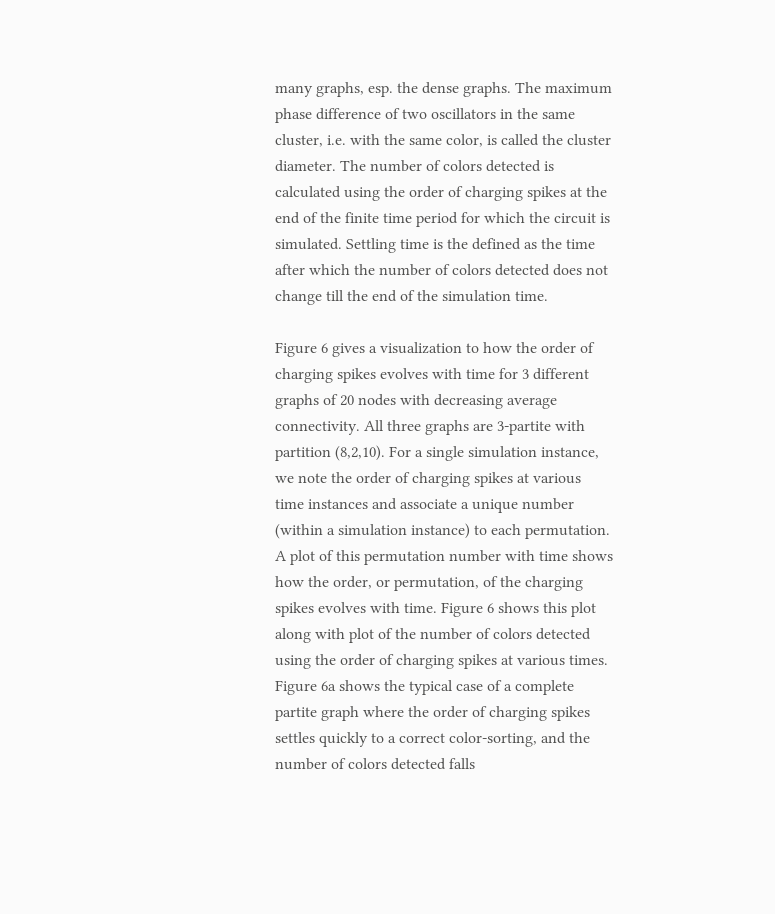many graphs, esp. the dense graphs. The maximum phase difference of two oscillators in the same cluster, i.e. with the same color, is called the cluster diameter. The number of colors detected is calculated using the order of charging spikes at the end of the finite time period for which the circuit is simulated. Settling time is the defined as the time after which the number of colors detected does not change till the end of the simulation time.

Figure 6 gives a visualization to how the order of charging spikes evolves with time for 3 different graphs of 20 nodes with decreasing average connectivity. All three graphs are 3-partite with partition (8,2,10). For a single simulation instance, we note the order of charging spikes at various time instances and associate a unique number (within a simulation instance) to each permutation. A plot of this permutation number with time shows how the order, or permutation, of the charging spikes evolves with time. Figure 6 shows this plot along with plot of the number of colors detected using the order of charging spikes at various times. Figure 6a shows the typical case of a complete partite graph where the order of charging spikes settles quickly to a correct color-sorting, and the number of colors detected falls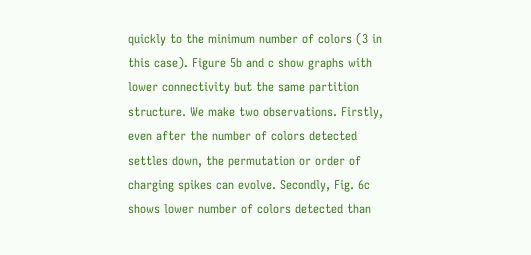quickly to the minimum number of colors (3 in this case). Figure 5b and c show graphs with lower connectivity but the same partition structure. We make two observations. Firstly, even after the number of colors detected settles down, the permutation or order of charging spikes can evolve. Secondly, Fig. 6c shows lower number of colors detected than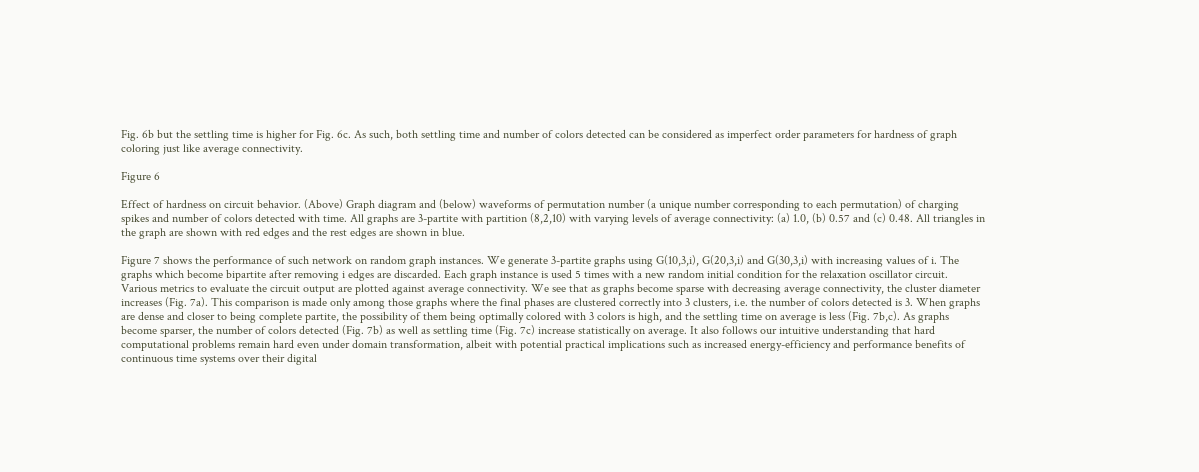Fig. 6b but the settling time is higher for Fig. 6c. As such, both settling time and number of colors detected can be considered as imperfect order parameters for hardness of graph coloring just like average connectivity.

Figure 6

Effect of hardness on circuit behavior. (Above) Graph diagram and (below) waveforms of permutation number (a unique number corresponding to each permutation) of charging spikes and number of colors detected with time. All graphs are 3-partite with partition (8,2,10) with varying levels of average connectivity: (a) 1.0, (b) 0.57 and (c) 0.48. All triangles in the graph are shown with red edges and the rest edges are shown in blue.

Figure 7 shows the performance of such network on random graph instances. We generate 3-partite graphs using G(10,3,i), G(20,3,i) and G(30,3,i) with increasing values of i. The graphs which become bipartite after removing i edges are discarded. Each graph instance is used 5 times with a new random initial condition for the relaxation oscillator circuit. Various metrics to evaluate the circuit output are plotted against average connectivity. We see that as graphs become sparse with decreasing average connectivity, the cluster diameter increases (Fig. 7a). This comparison is made only among those graphs where the final phases are clustered correctly into 3 clusters, i.e. the number of colors detected is 3. When graphs are dense and closer to being complete partite, the possibility of them being optimally colored with 3 colors is high, and the settling time on average is less (Fig. 7b,c). As graphs become sparser, the number of colors detected (Fig. 7b) as well as settling time (Fig. 7c) increase statistically on average. It also follows our intuitive understanding that hard computational problems remain hard even under domain transformation, albeit with potential practical implications such as increased energy-efficiency and performance benefits of continuous time systems over their digital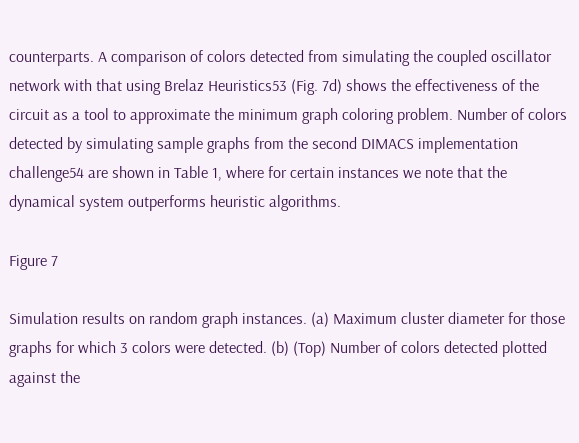counterparts. A comparison of colors detected from simulating the coupled oscillator network with that using Brelaz Heuristics53 (Fig. 7d) shows the effectiveness of the circuit as a tool to approximate the minimum graph coloring problem. Number of colors detected by simulating sample graphs from the second DIMACS implementation challenge54 are shown in Table 1, where for certain instances we note that the dynamical system outperforms heuristic algorithms.

Figure 7

Simulation results on random graph instances. (a) Maximum cluster diameter for those graphs for which 3 colors were detected. (b) (Top) Number of colors detected plotted against the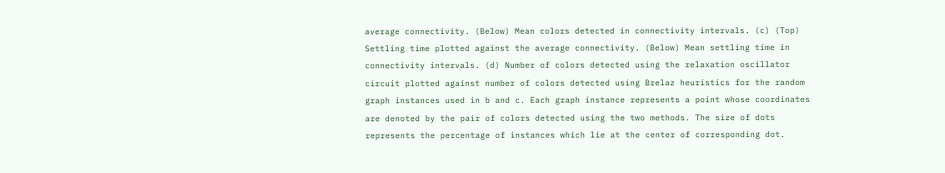average connectivity. (Below) Mean colors detected in connectivity intervals. (c) (Top) Settling time plotted against the average connectivity. (Below) Mean settling time in connectivity intervals. (d) Number of colors detected using the relaxation oscillator circuit plotted against number of colors detected using Brelaz heuristics for the random graph instances used in b and c. Each graph instance represents a point whose coordinates are denoted by the pair of colors detected using the two methods. The size of dots represents the percentage of instances which lie at the center of corresponding dot.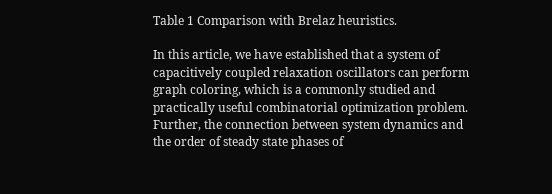Table 1 Comparison with Brelaz heuristics.

In this article, we have established that a system of capacitively coupled relaxation oscillators can perform graph coloring, which is a commonly studied and practically useful combinatorial optimization problem. Further, the connection between system dynamics and the order of steady state phases of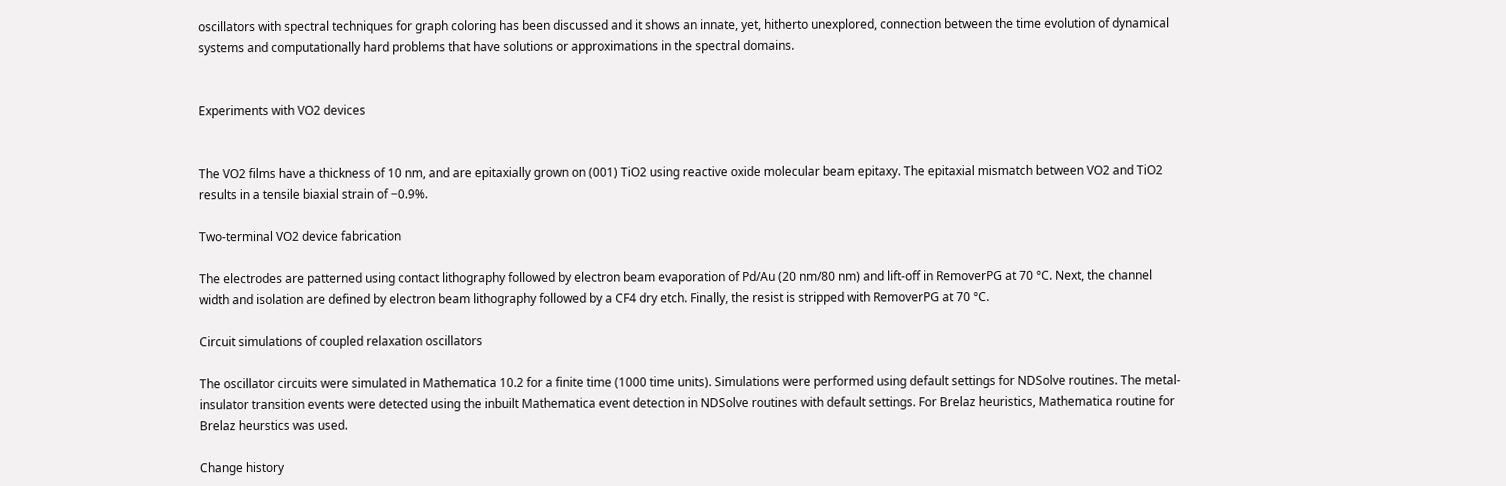oscillators with spectral techniques for graph coloring has been discussed and it shows an innate, yet, hitherto unexplored, connection between the time evolution of dynamical systems and computationally hard problems that have solutions or approximations in the spectral domains.


Experiments with VO2 devices


The VO2 films have a thickness of 10 nm, and are epitaxially grown on (001) TiO2 using reactive oxide molecular beam epitaxy. The epitaxial mismatch between VO2 and TiO2 results in a tensile biaxial strain of −0.9%.

Two-terminal VO2 device fabrication

The electrodes are patterned using contact lithography followed by electron beam evaporation of Pd/Au (20 nm/80 nm) and lift-off in RemoverPG at 70 °C. Next, the channel width and isolation are defined by electron beam lithography followed by a CF4 dry etch. Finally, the resist is stripped with RemoverPG at 70 °C.

Circuit simulations of coupled relaxation oscillators

The oscillator circuits were simulated in Mathematica 10.2 for a finite time (1000 time units). Simulations were performed using default settings for NDSolve routines. The metal-insulator transition events were detected using the inbuilt Mathematica event detection in NDSolve routines with default settings. For Brelaz heuristics, Mathematica routine for Brelaz heurstics was used.

Change history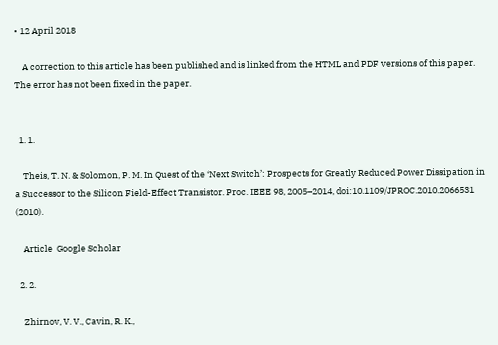• 12 April 2018

    A correction to this article has been published and is linked from the HTML and PDF versions of this paper. The error has not been fixed in the paper.


  1. 1.

    Theis, T. N. & Solomon, P. M. In Quest of the ‘Next Switch’: Prospects for Greatly Reduced Power Dissipation in a Successor to the Silicon Field-Effect Transistor. Proc. IEEE 98, 2005–2014, doi:10.1109/JPROC.2010.2066531 (2010).

    Article  Google Scholar

  2. 2.

    Zhirnov, V. V., Cavin, R. K.,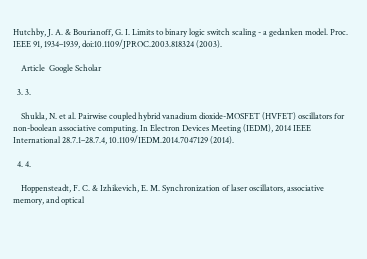Hutchby, J. A. & Bourianoff, G. I. Limits to binary logic switch scaling - a gedanken model. Proc. IEEE 91, 1934–1939, doi:10.1109/JPROC.2003.818324 (2003).

    Article  Google Scholar

  3. 3.

    Shukla, N. et al. Pairwise coupled hybrid vanadium dioxide-MOSFET (HVFET) oscillators for non-boolean associative computing. In Electron Devices Meeting (IEDM), 2014 IEEE International 28.7.1–28.7.4, 10.1109/IEDM.2014.7047129 (2014).

  4. 4.

    Hoppensteadt, F. C. & Izhikevich, E. M. Synchronization of laser oscillators, associative memory, and optical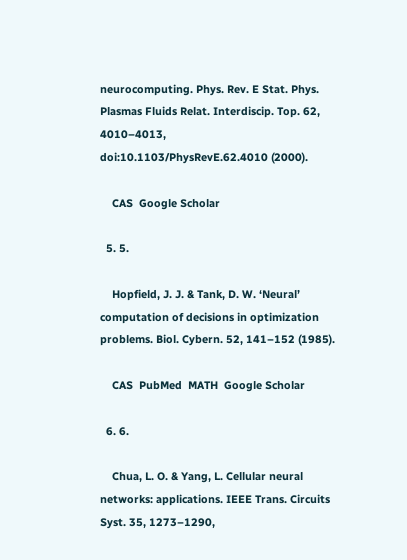neurocomputing. Phys. Rev. E Stat. Phys. Plasmas Fluids Relat. Interdiscip. Top. 62, 4010–4013, doi:10.1103/PhysRevE.62.4010 (2000).

    CAS  Google Scholar

  5. 5.

    Hopfield, J. J. & Tank, D. W. ‘Neural’ computation of decisions in optimization problems. Biol. Cybern. 52, 141–152 (1985).

    CAS  PubMed  MATH  Google Scholar

  6. 6.

    Chua, L. O. & Yang, L. Cellular neural networks: applications. IEEE Trans. Circuits Syst. 35, 1273–1290,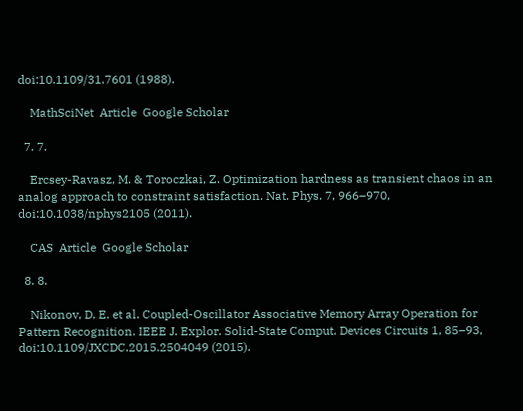doi:10.1109/31.7601 (1988).

    MathSciNet  Article  Google Scholar

  7. 7.

    Ercsey-Ravasz, M. & Toroczkai, Z. Optimization hardness as transient chaos in an analog approach to constraint satisfaction. Nat. Phys. 7, 966–970, doi:10.1038/nphys2105 (2011).

    CAS  Article  Google Scholar

  8. 8.

    Nikonov, D. E. et al. Coupled-Oscillator Associative Memory Array Operation for Pattern Recognition. IEEE J. Explor. Solid-State Comput. Devices Circuits 1, 85–93, doi:10.1109/JXCDC.2015.2504049 (2015).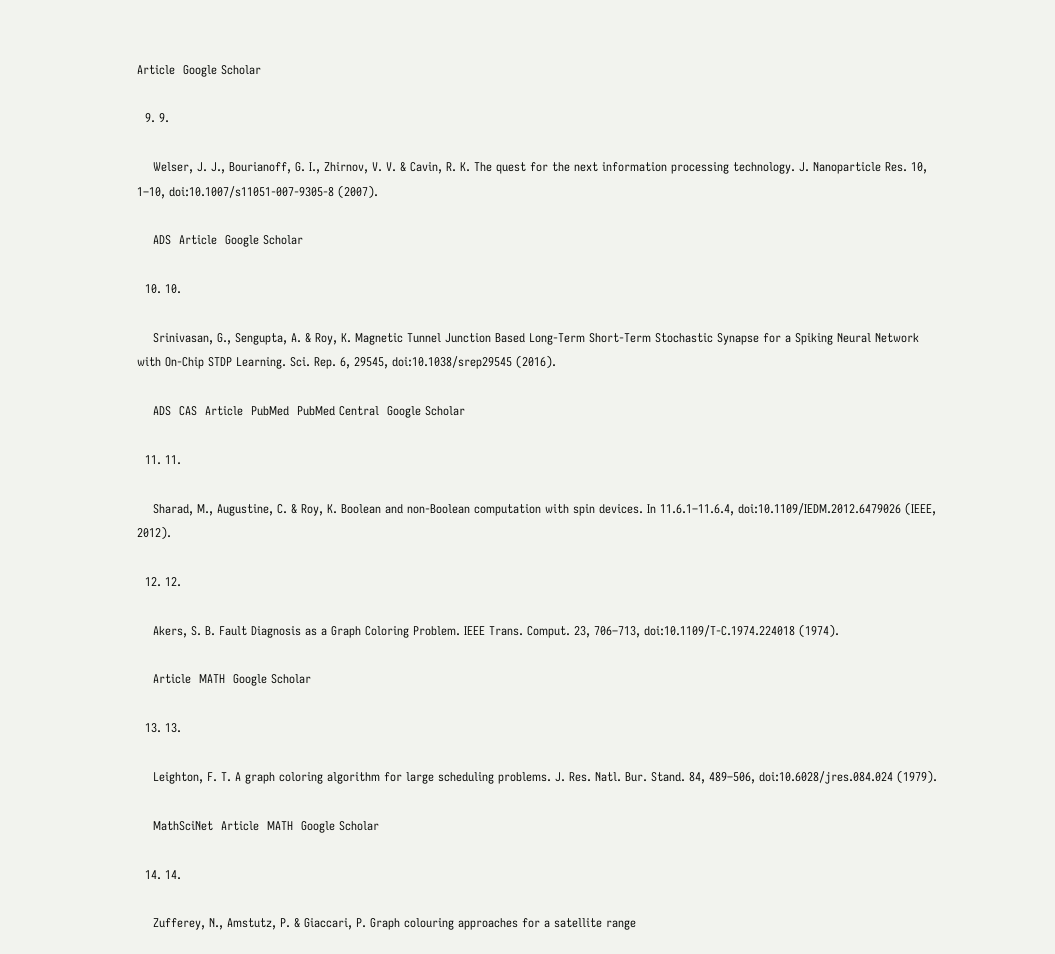Article  Google Scholar

  9. 9.

    Welser, J. J., Bourianoff, G. I., Zhirnov, V. V. & Cavin, R. K. The quest for the next information processing technology. J. Nanoparticle Res. 10, 1–10, doi:10.1007/s11051-007-9305-8 (2007).

    ADS  Article  Google Scholar

  10. 10.

    Srinivasan, G., Sengupta, A. & Roy, K. Magnetic Tunnel Junction Based Long-Term Short-Term Stochastic Synapse for a Spiking Neural Network with On-Chip STDP Learning. Sci. Rep. 6, 29545, doi:10.1038/srep29545 (2016).

    ADS  CAS  Article  PubMed  PubMed Central  Google Scholar

  11. 11.

    Sharad, M., Augustine, C. & Roy, K. Boolean and non-Boolean computation with spin devices. In 11.6.1–11.6.4, doi:10.1109/IEDM.2012.6479026 (IEEE, 2012).

  12. 12.

    Akers, S. B. Fault Diagnosis as a Graph Coloring Problem. IEEE Trans. Comput. 23, 706–713, doi:10.1109/T-C.1974.224018 (1974).

    Article  MATH  Google Scholar

  13. 13.

    Leighton, F. T. A graph coloring algorithm for large scheduling problems. J. Res. Natl. Bur. Stand. 84, 489–506, doi:10.6028/jres.084.024 (1979).

    MathSciNet  Article  MATH  Google Scholar

  14. 14.

    Zufferey, N., Amstutz, P. & Giaccari, P. Graph colouring approaches for a satellite range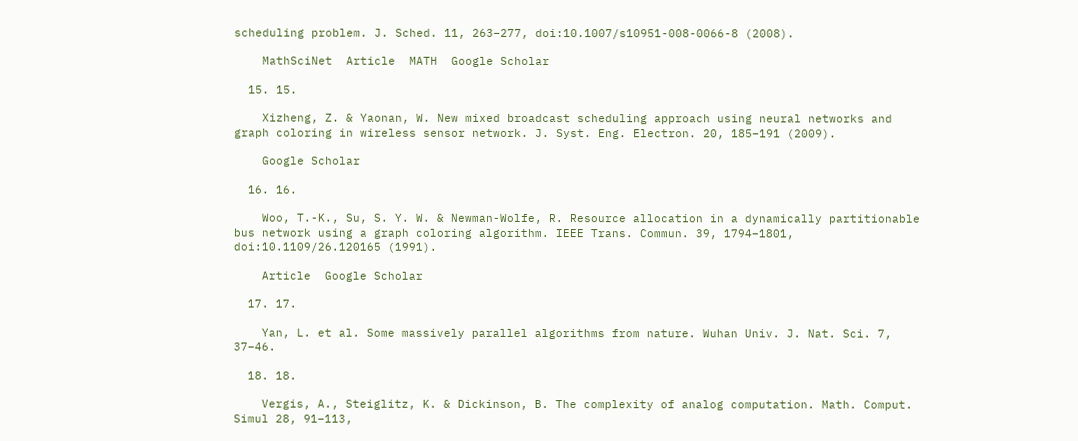scheduling problem. J. Sched. 11, 263–277, doi:10.1007/s10951-008-0066-8 (2008).

    MathSciNet  Article  MATH  Google Scholar

  15. 15.

    Xizheng, Z. & Yaonan, W. New mixed broadcast scheduling approach using neural networks and graph coloring in wireless sensor network. J. Syst. Eng. Electron. 20, 185–191 (2009).

    Google Scholar

  16. 16.

    Woo, T.-K., Su, S. Y. W. & Newman-Wolfe, R. Resource allocation in a dynamically partitionable bus network using a graph coloring algorithm. IEEE Trans. Commun. 39, 1794–1801, doi:10.1109/26.120165 (1991).

    Article  Google Scholar

  17. 17.

    Yan, L. et al. Some massively parallel algorithms from nature. Wuhan Univ. J. Nat. Sci. 7, 37–46.

  18. 18.

    Vergis, A., Steiglitz, K. & Dickinson, B. The complexity of analog computation. Math. Comput. Simul 28, 91–113,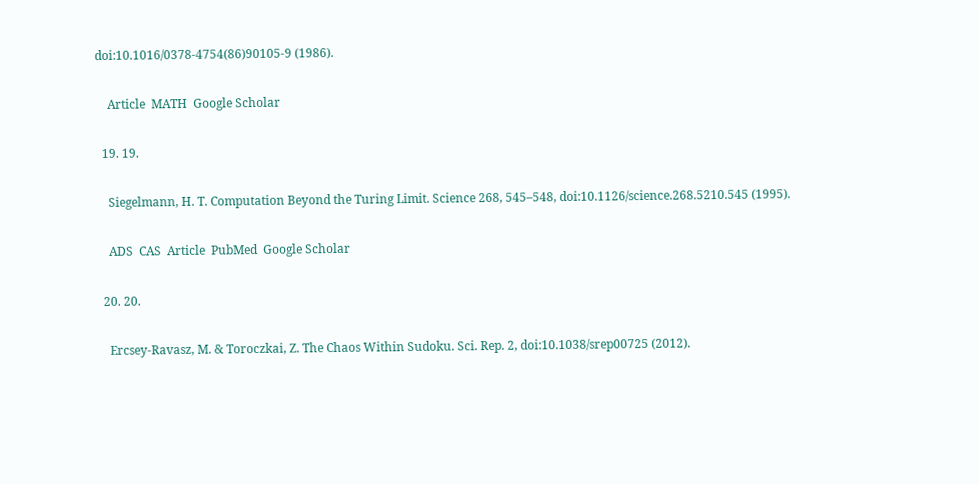doi:10.1016/0378-4754(86)90105-9 (1986).

    Article  MATH  Google Scholar

  19. 19.

    Siegelmann, H. T. Computation Beyond the Turing Limit. Science 268, 545–548, doi:10.1126/science.268.5210.545 (1995).

    ADS  CAS  Article  PubMed  Google Scholar

  20. 20.

    Ercsey-Ravasz, M. & Toroczkai, Z. The Chaos Within Sudoku. Sci. Rep. 2, doi:10.1038/srep00725 (2012).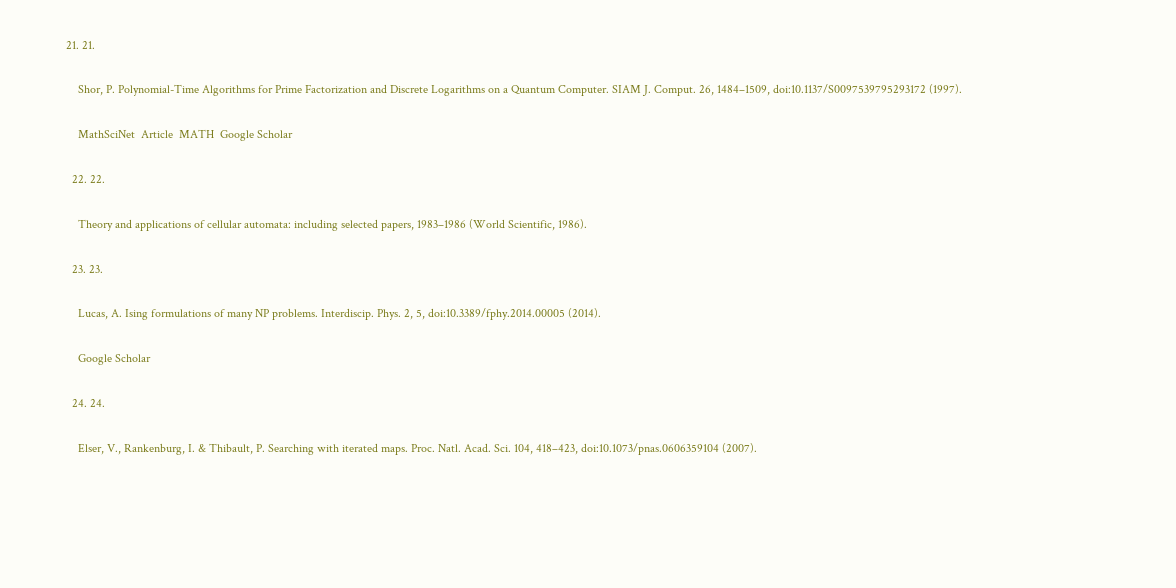21. 21.

    Shor, P. Polynomial-Time Algorithms for Prime Factorization and Discrete Logarithms on a Quantum Computer. SIAM J. Comput. 26, 1484–1509, doi:10.1137/S0097539795293172 (1997).

    MathSciNet  Article  MATH  Google Scholar

  22. 22.

    Theory and applications of cellular automata: including selected papers, 1983–1986 (World Scientific, 1986).

  23. 23.

    Lucas, A. Ising formulations of many NP problems. Interdiscip. Phys. 2, 5, doi:10.3389/fphy.2014.00005 (2014).

    Google Scholar

  24. 24.

    Elser, V., Rankenburg, I. & Thibault, P. Searching with iterated maps. Proc. Natl. Acad. Sci. 104, 418–423, doi:10.1073/pnas.0606359104 (2007).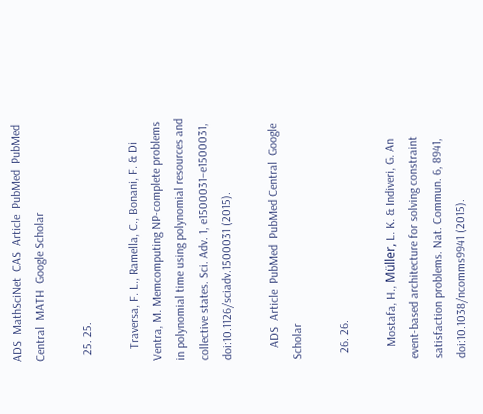ADS  MathSciNet  CAS  Article  PubMed  PubMed Central  MATH  Google Scholar

  25. 25.

    Traversa, F. L., Ramella, C., Bonani, F. & Di Ventra, M. Memcomputing NP-complete problems in polynomial time using polynomial resources and collective states. Sci. Adv. 1, e1500031–e1500031, doi:10.1126/sciadv.1500031 (2015).

    ADS  Article  PubMed  PubMed Central  Google Scholar

  26. 26.

    Mostafa, H., Müller, L. K. & Indiveri, G. An event-based architecture for solving constraint satisfaction problems. Nat. Commun. 6, 8941, doi:10.1038/ncomms9941 (2015).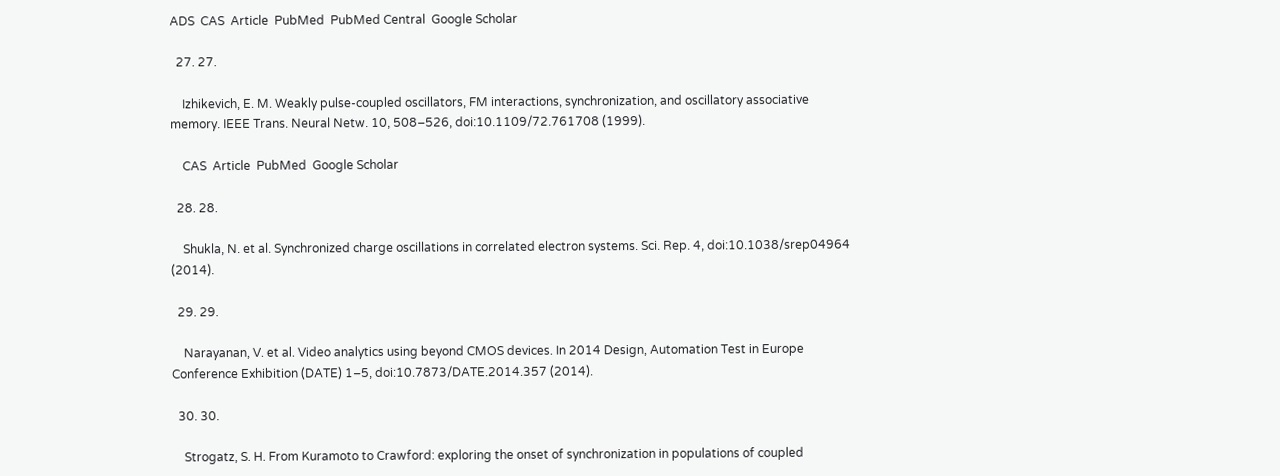ADS  CAS  Article  PubMed  PubMed Central  Google Scholar

  27. 27.

    Izhikevich, E. M. Weakly pulse-coupled oscillators, FM interactions, synchronization, and oscillatory associative memory. IEEE Trans. Neural Netw. 10, 508–526, doi:10.1109/72.761708 (1999).

    CAS  Article  PubMed  Google Scholar

  28. 28.

    Shukla, N. et al. Synchronized charge oscillations in correlated electron systems. Sci. Rep. 4, doi:10.1038/srep04964 (2014).

  29. 29.

    Narayanan, V. et al. Video analytics using beyond CMOS devices. In 2014 Design, Automation Test in Europe Conference Exhibition (DATE) 1–5, doi:10.7873/DATE.2014.357 (2014).

  30. 30.

    Strogatz, S. H. From Kuramoto to Crawford: exploring the onset of synchronization in populations of coupled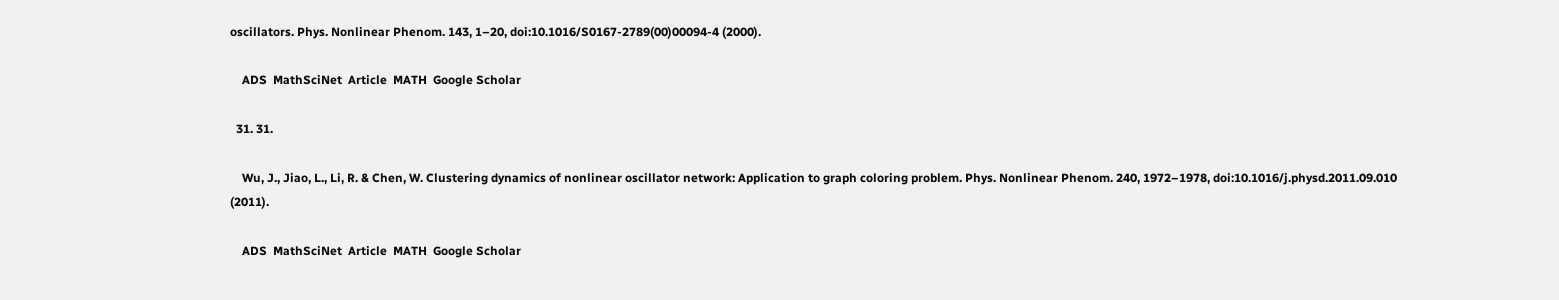oscillators. Phys. Nonlinear Phenom. 143, 1–20, doi:10.1016/S0167-2789(00)00094-4 (2000).

    ADS  MathSciNet  Article  MATH  Google Scholar

  31. 31.

    Wu, J., Jiao, L., Li, R. & Chen, W. Clustering dynamics of nonlinear oscillator network: Application to graph coloring problem. Phys. Nonlinear Phenom. 240, 1972–1978, doi:10.1016/j.physd.2011.09.010 (2011).

    ADS  MathSciNet  Article  MATH  Google Scholar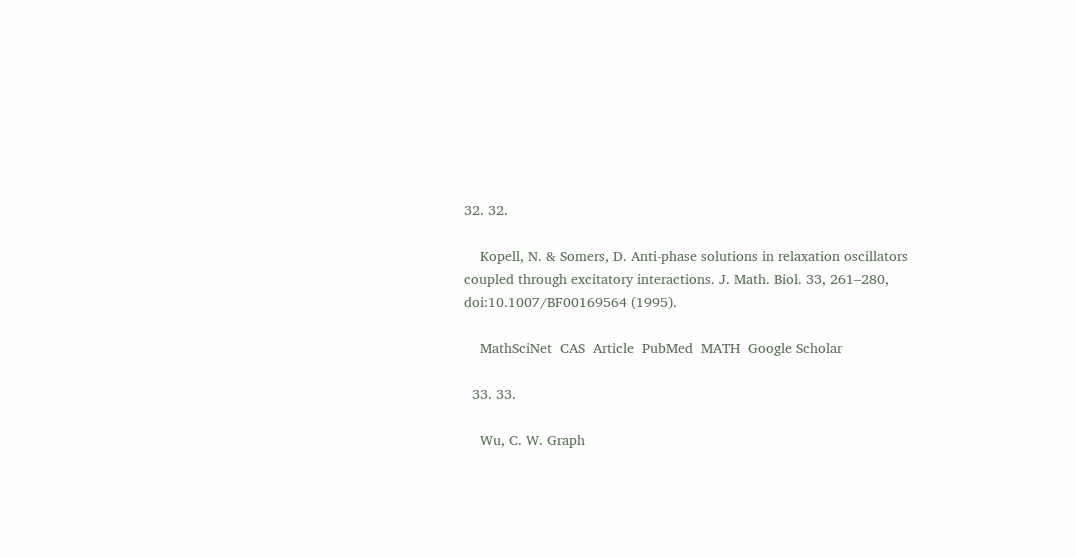32. 32.

    Kopell, N. & Somers, D. Anti-phase solutions in relaxation oscillators coupled through excitatory interactions. J. Math. Biol. 33, 261–280, doi:10.1007/BF00169564 (1995).

    MathSciNet  CAS  Article  PubMed  MATH  Google Scholar

  33. 33.

    Wu, C. W. Graph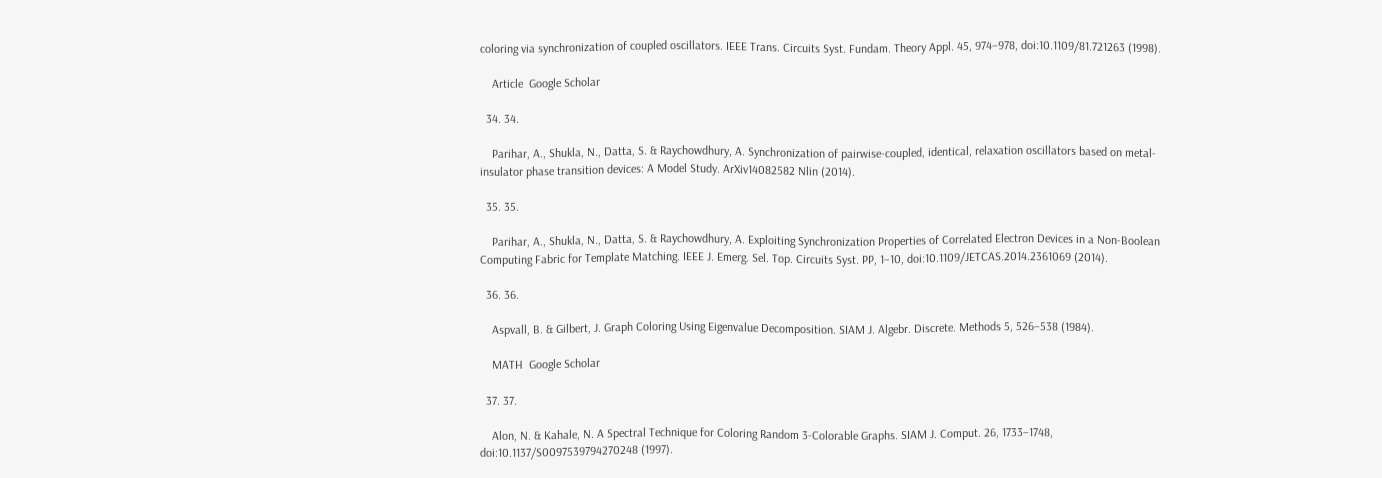coloring via synchronization of coupled oscillators. IEEE Trans. Circuits Syst. Fundam. Theory Appl. 45, 974–978, doi:10.1109/81.721263 (1998).

    Article  Google Scholar

  34. 34.

    Parihar, A., Shukla, N., Datta, S. & Raychowdhury, A. Synchronization of pairwise-coupled, identical, relaxation oscillators based on metal-insulator phase transition devices: A Model Study. ArXiv14082582 Nlin (2014).

  35. 35.

    Parihar, A., Shukla, N., Datta, S. & Raychowdhury, A. Exploiting Synchronization Properties of Correlated Electron Devices in a Non-Boolean Computing Fabric for Template Matching. IEEE J. Emerg. Sel. Top. Circuits Syst. PP, 1–10, doi:10.1109/JETCAS.2014.2361069 (2014).

  36. 36.

    Aspvall, B. & Gilbert, J. Graph Coloring Using Eigenvalue Decomposition. SIAM J. Algebr. Discrete. Methods 5, 526–538 (1984).

    MATH  Google Scholar

  37. 37.

    Alon, N. & Kahale, N. A Spectral Technique for Coloring Random 3-Colorable Graphs. SIAM J. Comput. 26, 1733–1748, doi:10.1137/S0097539794270248 (1997).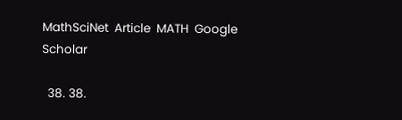MathSciNet  Article  MATH  Google Scholar

  38. 38.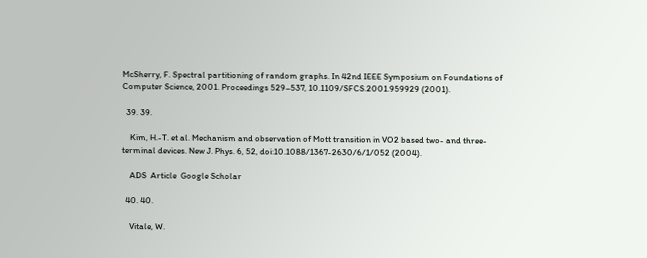McSherry, F. Spectral partitioning of random graphs. In 42nd IEEE Symposium on Foundations of Computer Science, 2001. Proceedings 529–537, 10.1109/SFCS.2001.959929 (2001).

  39. 39.

    Kim, H.-T. et al. Mechanism and observation of Mott transition in VO2 based two- and three-terminal devices. New J. Phys. 6, 52, doi:10.1088/1367-2630/6/1/052 (2004).

    ADS  Article  Google Scholar

  40. 40.

    Vitale, W.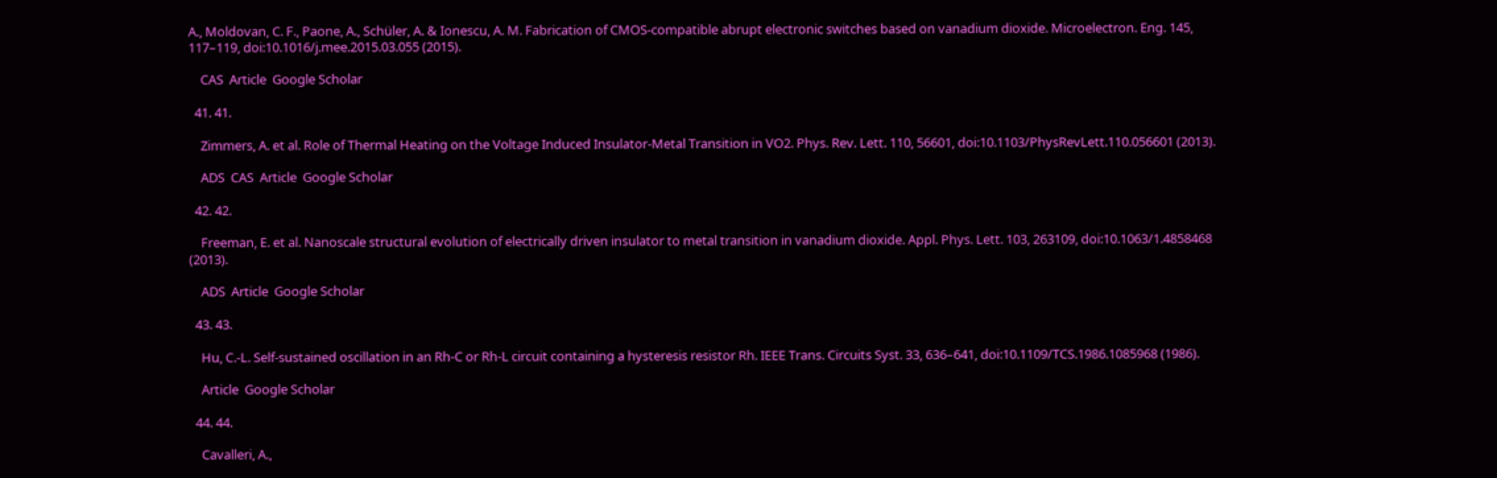A., Moldovan, C. F., Paone, A., Schüler, A. & Ionescu, A. M. Fabrication of CMOS-compatible abrupt electronic switches based on vanadium dioxide. Microelectron. Eng. 145, 117–119, doi:10.1016/j.mee.2015.03.055 (2015).

    CAS  Article  Google Scholar

  41. 41.

    Zimmers, A. et al. Role of Thermal Heating on the Voltage Induced Insulator-Metal Transition in VO2. Phys. Rev. Lett. 110, 56601, doi:10.1103/PhysRevLett.110.056601 (2013).

    ADS  CAS  Article  Google Scholar

  42. 42.

    Freeman, E. et al. Nanoscale structural evolution of electrically driven insulator to metal transition in vanadium dioxide. Appl. Phys. Lett. 103, 263109, doi:10.1063/1.4858468 (2013).

    ADS  Article  Google Scholar

  43. 43.

    Hu, C.-L. Self-sustained oscillation in an Rh-C or Rh-L circuit containing a hysteresis resistor Rh. IEEE Trans. Circuits Syst. 33, 636–641, doi:10.1109/TCS.1986.1085968 (1986).

    Article  Google Scholar

  44. 44.

    Cavalleri, A.,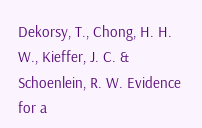Dekorsy, T., Chong, H. H. W., Kieffer, J. C. & Schoenlein, R. W. Evidence for a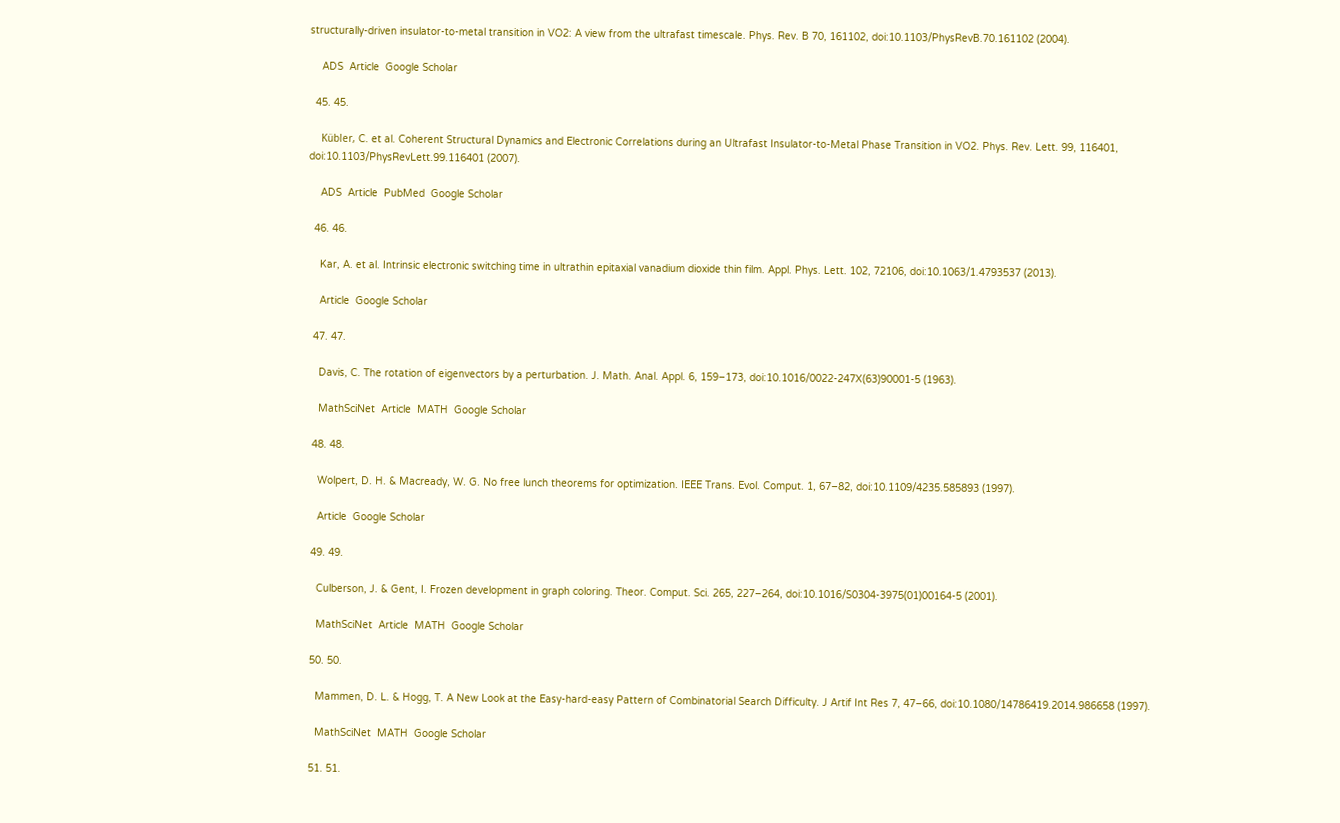structurally-driven insulator-to-metal transition in VO2: A view from the ultrafast timescale. Phys. Rev. B 70, 161102, doi:10.1103/PhysRevB.70.161102 (2004).

    ADS  Article  Google Scholar

  45. 45.

    Kübler, C. et al. Coherent Structural Dynamics and Electronic Correlations during an Ultrafast Insulator-to-Metal Phase Transition in VO2. Phys. Rev. Lett. 99, 116401, doi:10.1103/PhysRevLett.99.116401 (2007).

    ADS  Article  PubMed  Google Scholar

  46. 46.

    Kar, A. et al. Intrinsic electronic switching time in ultrathin epitaxial vanadium dioxide thin film. Appl. Phys. Lett. 102, 72106, doi:10.1063/1.4793537 (2013).

    Article  Google Scholar

  47. 47.

    Davis, C. The rotation of eigenvectors by a perturbation. J. Math. Anal. Appl. 6, 159–173, doi:10.1016/0022-247X(63)90001-5 (1963).

    MathSciNet  Article  MATH  Google Scholar

  48. 48.

    Wolpert, D. H. & Macready, W. G. No free lunch theorems for optimization. IEEE Trans. Evol. Comput. 1, 67–82, doi:10.1109/4235.585893 (1997).

    Article  Google Scholar

  49. 49.

    Culberson, J. & Gent, I. Frozen development in graph coloring. Theor. Comput. Sci. 265, 227–264, doi:10.1016/S0304-3975(01)00164-5 (2001).

    MathSciNet  Article  MATH  Google Scholar

  50. 50.

    Mammen, D. L. & Hogg, T. A New Look at the Easy-hard-easy Pattern of Combinatorial Search Difficulty. J Artif Int Res 7, 47–66, doi:10.1080/14786419.2014.986658 (1997).

    MathSciNet  MATH  Google Scholar

  51. 51.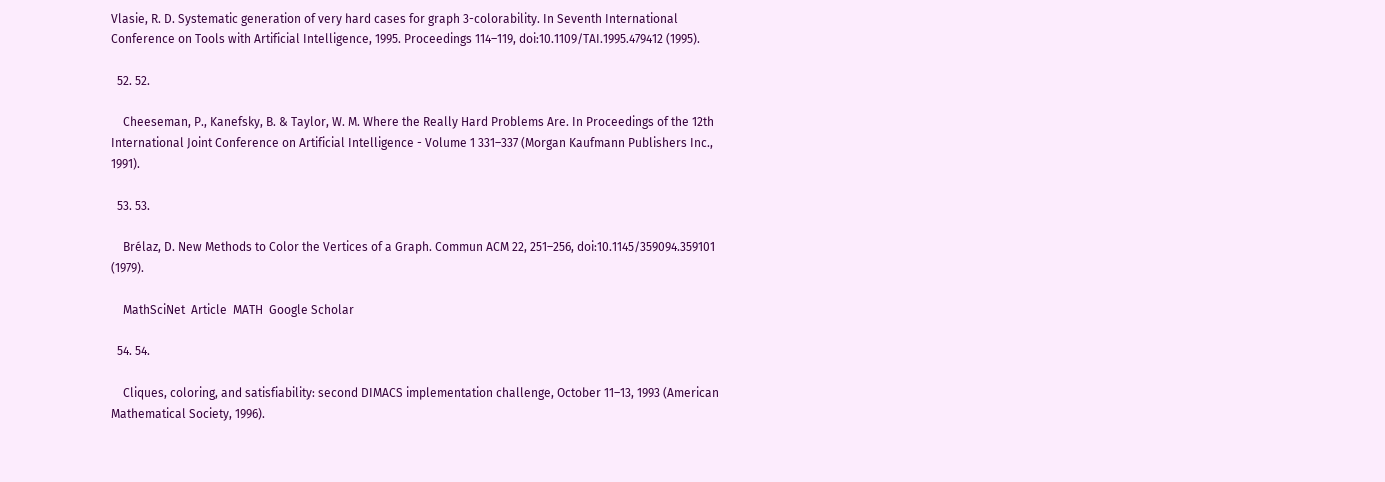Vlasie, R. D. Systematic generation of very hard cases for graph 3-colorability. In Seventh International Conference on Tools with Artificial Intelligence, 1995. Proceedings 114–119, doi:10.1109/TAI.1995.479412 (1995).

  52. 52.

    Cheeseman, P., Kanefsky, B. & Taylor, W. M. Where the Really Hard Problems Are. In Proceedings of the 12th International Joint Conference on Artificial Intelligence - Volume 1 331–337 (Morgan Kaufmann Publishers Inc., 1991).

  53. 53.

    Brélaz, D. New Methods to Color the Vertices of a Graph. Commun ACM 22, 251–256, doi:10.1145/359094.359101 (1979).

    MathSciNet  Article  MATH  Google Scholar

  54. 54.

    Cliques, coloring, and satisfiability: second DIMACS implementation challenge, October 11–13, 1993 (American Mathematical Society, 1996).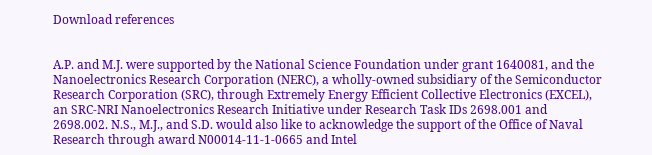Download references


A.P. and M.J. were supported by the National Science Foundation under grant 1640081, and the Nanoelectronics Research Corporation (NERC), a wholly-owned subsidiary of the Semiconductor Research Corporation (SRC), through Extremely Energy Efficient Collective Electronics (EXCEL), an SRC-NRI Nanoelectronics Research Initiative under Research Task IDs 2698.001 and 2698.002. N.S., M.J., and S.D. would also like to acknowledge the support of the Office of Naval Research through award N00014-11-1-0665 and Intel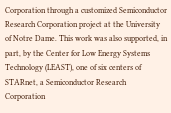Corporation through a customized Semiconductor Research Corporation project at the University of Notre Dame. This work was also supported, in part, by the Center for Low Energy Systems Technology (LEAST), one of six centers of STARnet, a Semiconductor Research Corporation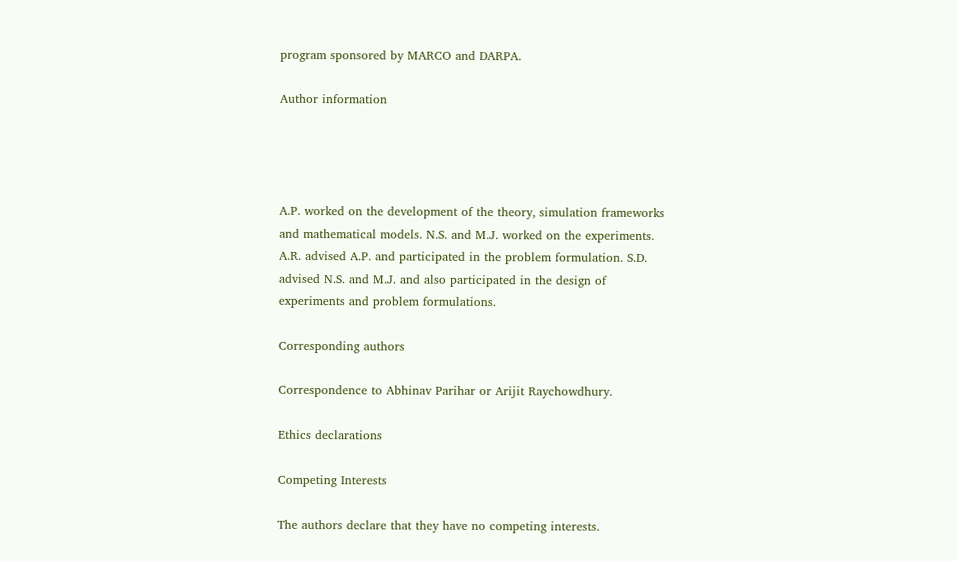program sponsored by MARCO and DARPA.

Author information




A.P. worked on the development of the theory, simulation frameworks and mathematical models. N.S. and M.J. worked on the experiments. A.R. advised A.P. and participated in the problem formulation. S.D. advised N.S. and M.J. and also participated in the design of experiments and problem formulations.

Corresponding authors

Correspondence to Abhinav Parihar or Arijit Raychowdhury.

Ethics declarations

Competing Interests

The authors declare that they have no competing interests.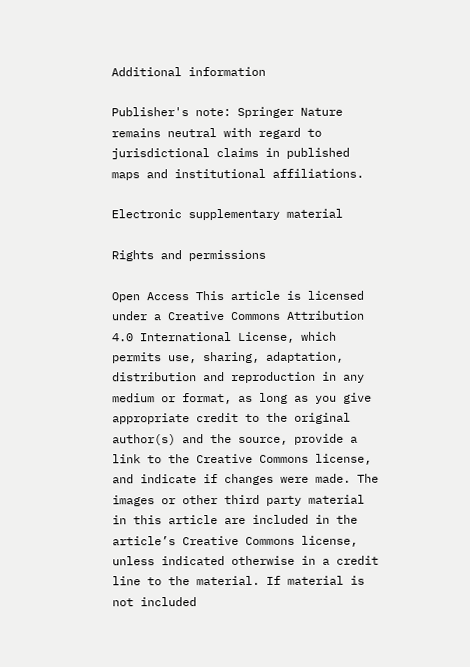Additional information

Publisher's note: Springer Nature remains neutral with regard to jurisdictional claims in published maps and institutional affiliations.

Electronic supplementary material

Rights and permissions

Open Access This article is licensed under a Creative Commons Attribution 4.0 International License, which permits use, sharing, adaptation, distribution and reproduction in any medium or format, as long as you give appropriate credit to the original author(s) and the source, provide a link to the Creative Commons license, and indicate if changes were made. The images or other third party material in this article are included in the article’s Creative Commons license, unless indicated otherwise in a credit line to the material. If material is not included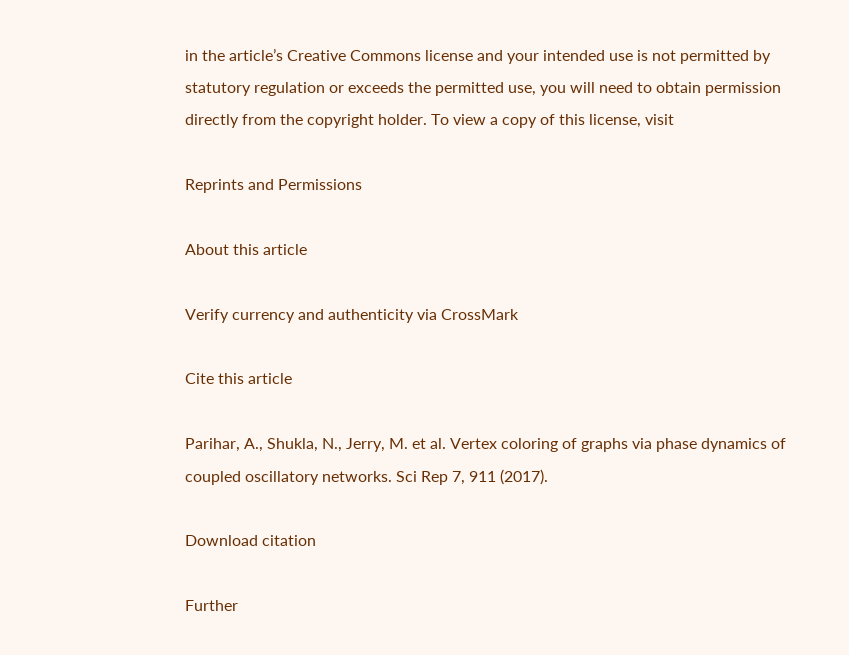in the article’s Creative Commons license and your intended use is not permitted by statutory regulation or exceeds the permitted use, you will need to obtain permission directly from the copyright holder. To view a copy of this license, visit

Reprints and Permissions

About this article

Verify currency and authenticity via CrossMark

Cite this article

Parihar, A., Shukla, N., Jerry, M. et al. Vertex coloring of graphs via phase dynamics of coupled oscillatory networks. Sci Rep 7, 911 (2017).

Download citation

Further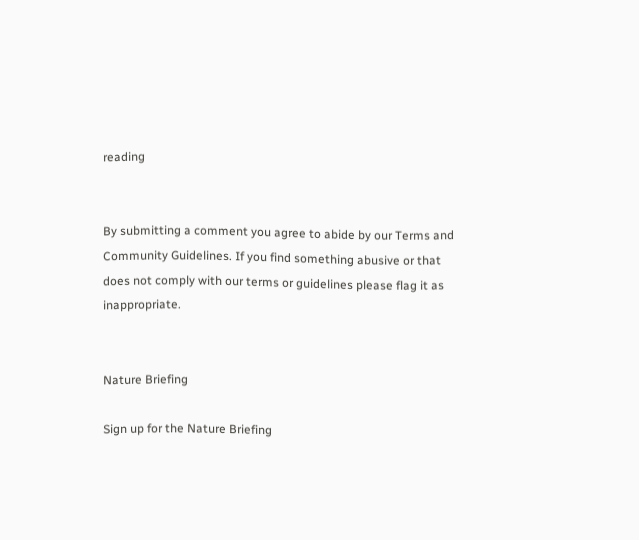reading


By submitting a comment you agree to abide by our Terms and Community Guidelines. If you find something abusive or that does not comply with our terms or guidelines please flag it as inappropriate.


Nature Briefing

Sign up for the Nature Briefing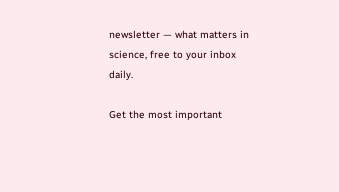newsletter — what matters in science, free to your inbox daily.

Get the most important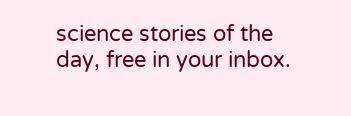science stories of the day, free in your inbox.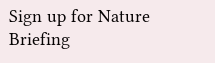Sign up for Nature Briefing